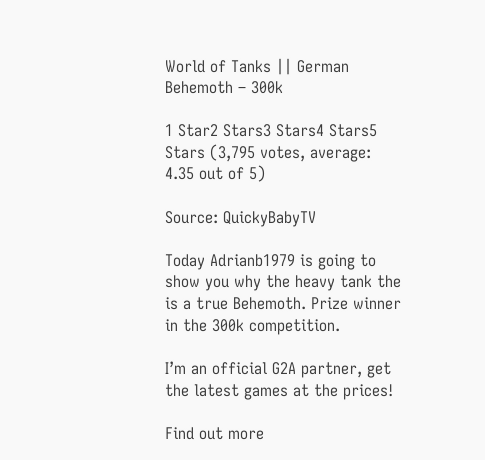World of Tanks || German Behemoth – 300k

1 Star2 Stars3 Stars4 Stars5 Stars (3,795 votes, average: 4.35 out of 5)

Source: QuickyBabyTV

Today Adrianb1979 is going to show you why the heavy tank the is a true Behemoth. Prize winner in the 300k competition.

I’m an official G2A partner, get the latest games at the prices!

Find out more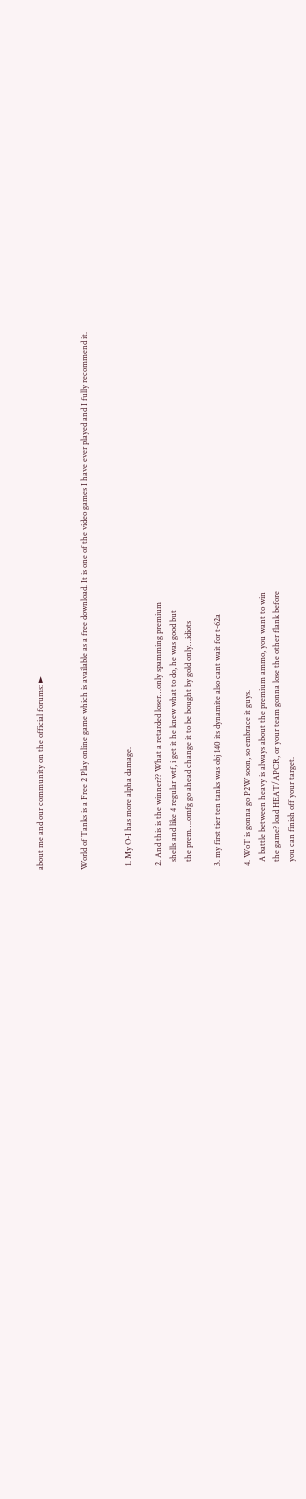about me and our community on the official forums: ►


World of Tanks is a Free 2 Play online game which is available as a free download. It is one of the video games I have ever played and I fully recommend it.


  1. My O-I has more alpha damage.

  2. And this is the winner?? What a retarded loser…only spamming premium
    shells and like 4 regular wtf, i get it he knew what to do, he was good but
    the prem….omfg go ahead change it to be bought by gold only…idiots

  3. my first tier ten tanks was obj 140 its dynamite also cant wait for t-62a

  4. WoT is gonna go P2W soon, so embrace it guys.
    A battle between heavy is always about the premium ammo, you want to win
    the game? load HEAT/APCR, or your team gonna lose the other flank before
    you can finish off your target.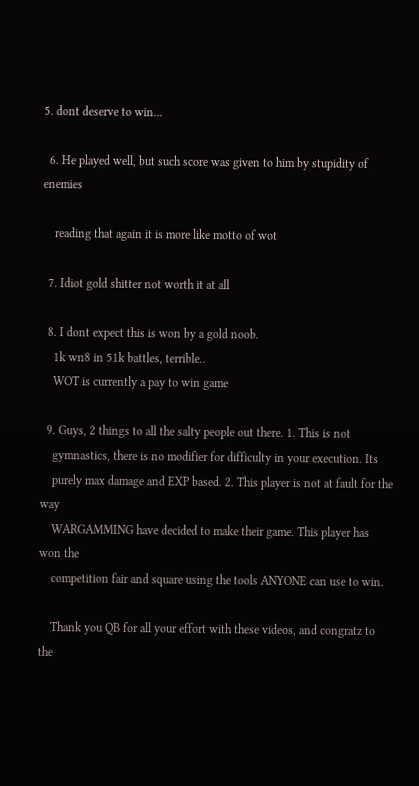5. dont deserve to win…

  6. He played well, but such score was given to him by stupidity of enemies

    reading that again it is more like motto of wot

  7. Idiot gold shitter not worth it at all

  8. I dont expect this is won by a gold noob.
    1k wn8 in 51k battles, terrible..
    WOT is currently a pay to win game

  9. Guys, 2 things to all the salty people out there. 1. This is not
    gymnastics, there is no modifier for difficulty in your execution. Its
    purely max damage and EXP based. 2. This player is not at fault for the way
    WARGAMMING have decided to make their game. This player has won the
    competition fair and square using the tools ANYONE can use to win.

    Thank you QB for all your effort with these videos, and congratz to the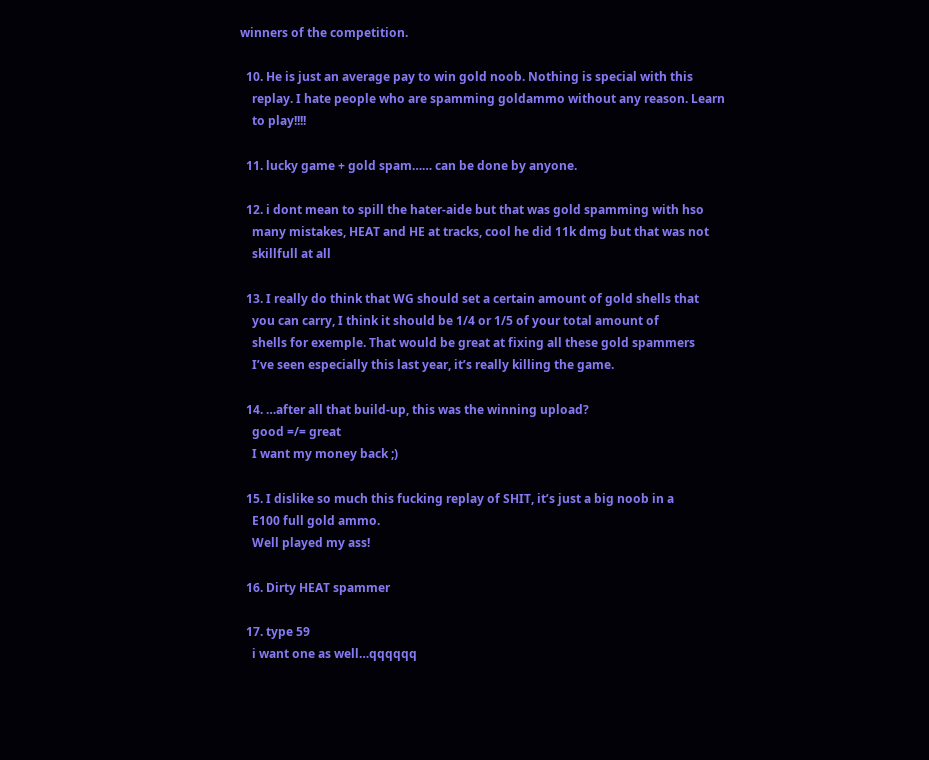winners of the competition.

  10. He is just an average pay to win gold noob. Nothing is special with this
    replay. I hate people who are spamming goldammo without any reason. Learn
    to play!!!!

  11. lucky game + gold spam…… can be done by anyone.

  12. i dont mean to spill the hater-aide but that was gold spamming with hso
    many mistakes, HEAT and HE at tracks, cool he did 11k dmg but that was not
    skillfull at all

  13. I really do think that WG should set a certain amount of gold shells that
    you can carry, I think it should be 1/4 or 1/5 of your total amount of
    shells for exemple. That would be great at fixing all these gold spammers
    I’ve seen especially this last year, it’s really killing the game.

  14. …after all that build-up, this was the winning upload?
    good =/= great
    I want my money back ;)

  15. I dislike so much this fucking replay of SHIT, it’s just a big noob in a
    E100 full gold ammo.
    Well played my ass!

  16. Dirty HEAT spammer

  17. type 59
    i want one as well…qqqqqq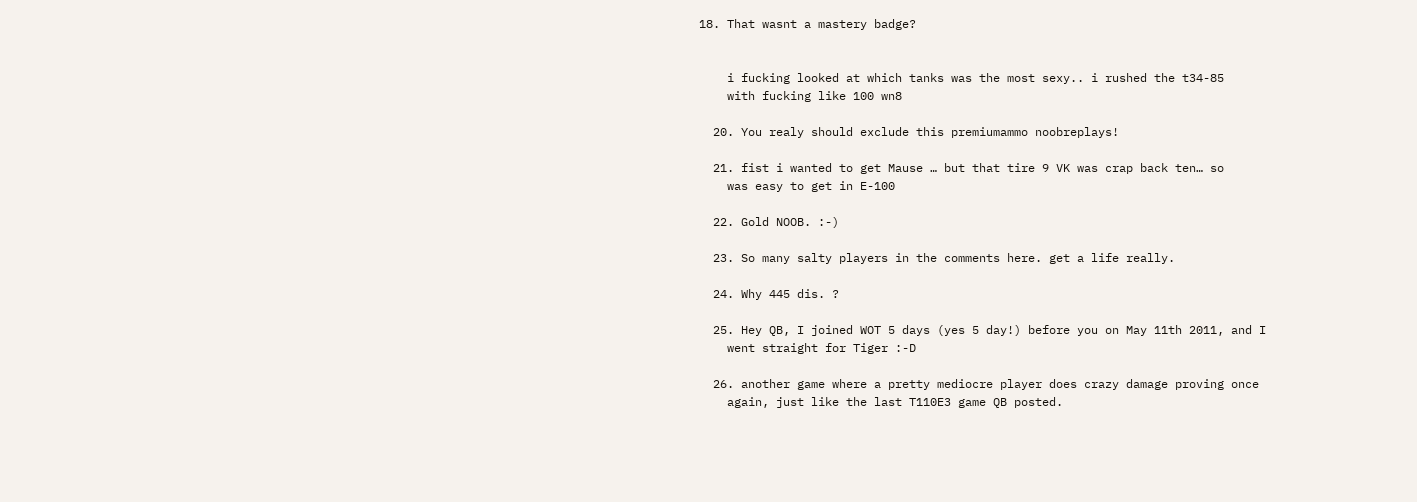18. That wasnt a mastery badge?


    i fucking looked at which tanks was the most sexy.. i rushed the t34-85
    with fucking like 100 wn8

  20. You realy should exclude this premiumammo noobreplays!

  21. fist i wanted to get Mause … but that tire 9 VK was crap back ten… so
    was easy to get in E-100

  22. Gold NOOB. :-)

  23. So many salty players in the comments here. get a life really.

  24. Why 445 dis. ?

  25. Hey QB, I joined WOT 5 days (yes 5 day!) before you on May 11th 2011, and I
    went straight for Tiger :-D

  26. another game where a pretty mediocre player does crazy damage proving once
    again, just like the last T110E3 game QB posted.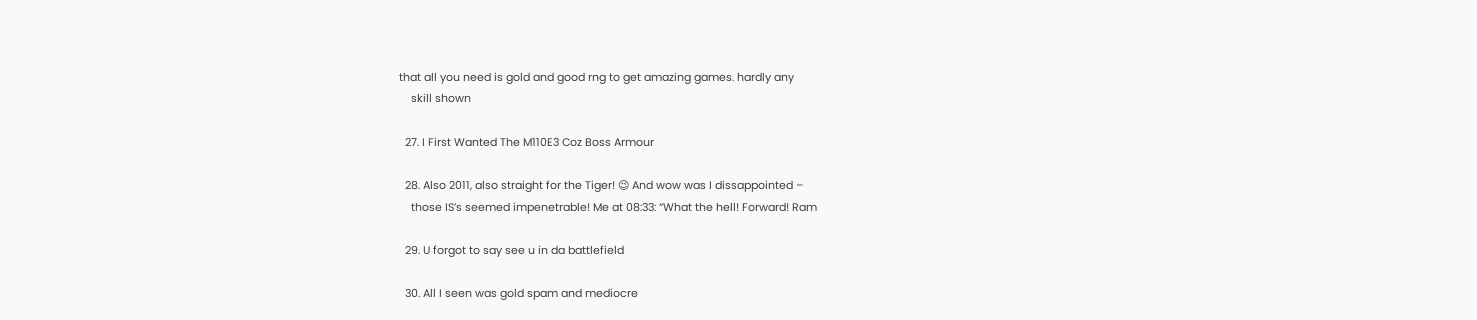that all you need is gold and good rng to get amazing games. hardly any
    skill shown

  27. I First Wanted The M110E3 Coz Boss Armour

  28. Also 2011, also straight for the Tiger! 😉 And wow was I dissappointed –
    those IS’s seemed impenetrable! Me at 08:33: “What the hell! Forward! Ram

  29. U forgot to say see u in da battlefield

  30. All I seen was gold spam and mediocre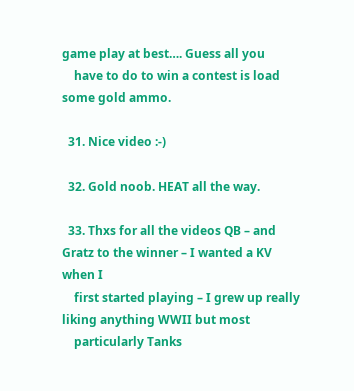game play at best…. Guess all you
    have to do to win a contest is load some gold ammo.

  31. Nice video :-)

  32. Gold noob. HEAT all the way.

  33. Thxs for all the videos QB – and Gratz to the winner – I wanted a KV when I
    first started playing – I grew up really liking anything WWII but most
    particularly Tanks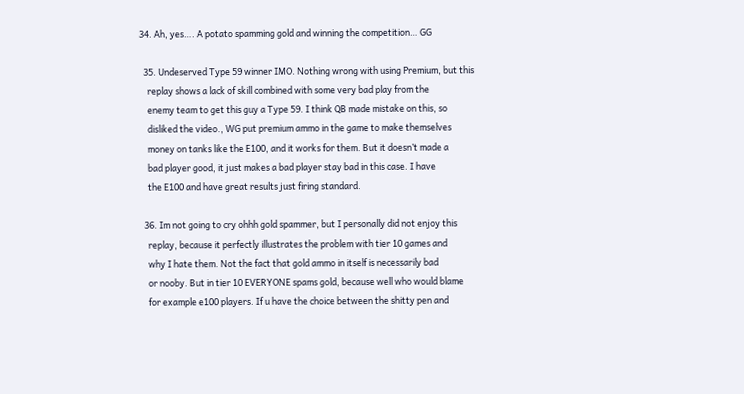34. Ah, yes…. A potato spamming gold and winning the competition… GG

  35. Undeserved Type 59 winner IMO. Nothing wrong with using Premium, but this
    replay shows a lack of skill combined with some very bad play from the
    enemy team to get this guy a Type 59. I think QB made mistake on this, so
    disliked the video., WG put premium ammo in the game to make themselves
    money on tanks like the E100, and it works for them. But it doesn’t made a
    bad player good, it just makes a bad player stay bad in this case. I have
    the E100 and have great results just firing standard.

  36. Im not going to cry ohhh gold spammer, but I personally did not enjoy this
    replay, because it perfectly illustrates the problem with tier 10 games and
    why I hate them. Not the fact that gold ammo in itself is necessarily bad
    or nooby. But in tier 10 EVERYONE spams gold, because well who would blame
    for example e100 players. If u have the choice between the shitty pen and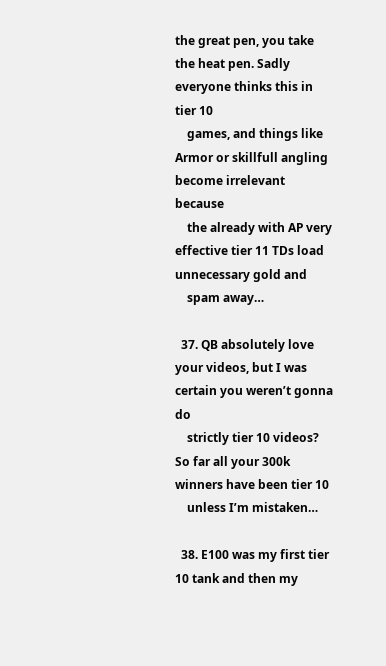the great pen, you take the heat pen. Sadly everyone thinks this in tier 10
    games, and things like Armor or skillfull angling become irrelevant because
    the already with AP very effective tier 11 TDs load unnecessary gold and
    spam away…

  37. QB absolutely love your videos, but I was certain you weren’t gonna do
    strictly tier 10 videos? So far all your 300k winners have been tier 10
    unless I’m mistaken…

  38. E100 was my first tier 10 tank and then my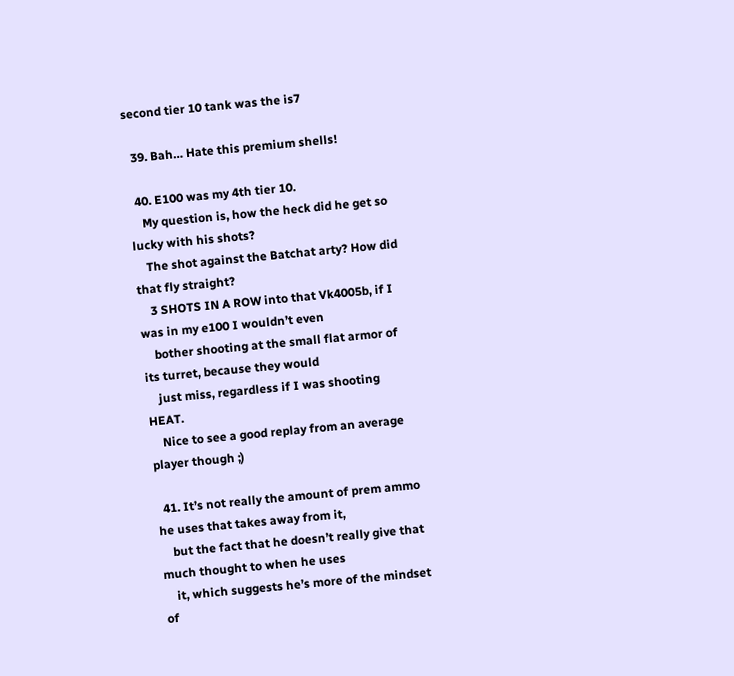second tier 10 tank was the is7

  39. Bah… Hate this premium shells!

  40. E100 was my 4th tier 10.
    My question is, how the heck did he get so lucky with his shots?
    The shot against the Batchat arty? How did that fly straight?
    3 SHOTS IN A ROW into that Vk4005b, if I was in my e100 I wouldn’t even
    bother shooting at the small flat armor of its turret, because they would
    just miss, regardless if I was shooting HEAT.
    Nice to see a good replay from an average player though ;)

  41. It’s not really the amount of prem ammo he uses that takes away from it,
    but the fact that he doesn’t really give that much thought to when he uses
    it, which suggests he’s more of the mindset of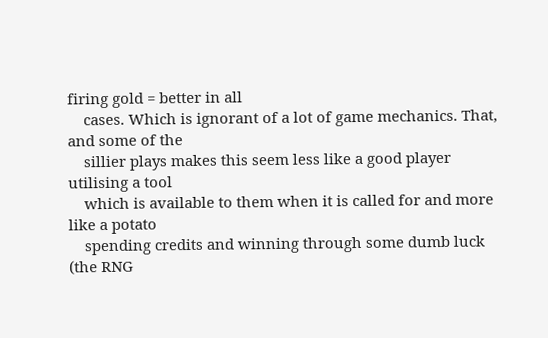firing gold = better in all
    cases. Which is ignorant of a lot of game mechanics. That, and some of the
    sillier plays makes this seem less like a good player utilising a tool
    which is available to them when it is called for and more like a potato
    spending credits and winning through some dumb luck (the RNG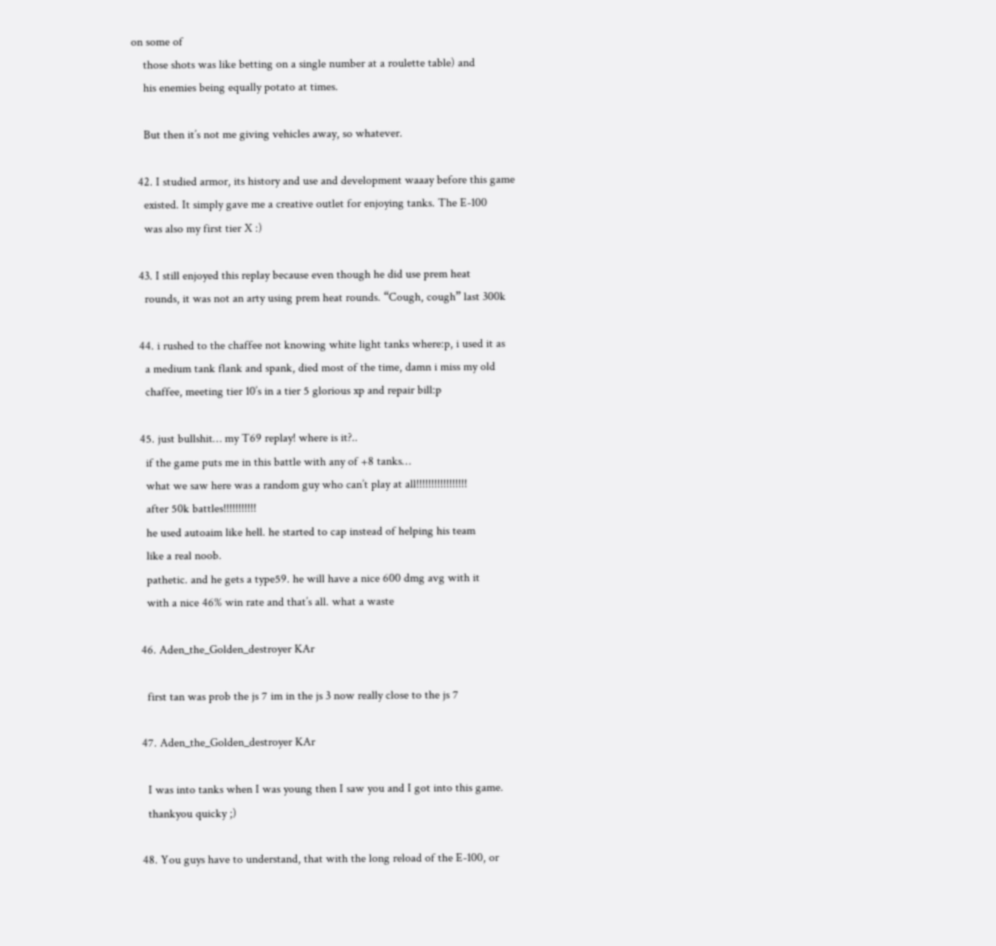on some of
    those shots was like betting on a single number at a roulette table) and
    his enemies being equally potato at times.

    But then it’s not me giving vehicles away, so whatever.

  42. I studied armor, its history and use and development waaay before this game
    existed. It simply gave me a creative outlet for enjoying tanks. The E-100
    was also my first tier X :)

  43. I still enjoyed this replay because even though he did use prem heat
    rounds, it was not an arty using prem heat rounds. “Cough, cough” last 300k

  44. i rushed to the chaffee not knowing white light tanks where:p, i used it as
    a medium tank flank and spank, died most of the time, damn i miss my old
    chaffee, meeting tier 10’s in a tier 5 glorious xp and repair bill:p

  45. just bullshit… my T69 replay! where is it?..
    if the game puts me in this battle with any of +8 tanks…
    what we saw here was a random guy who can’t play at all!!!!!!!!!!!!!!!!!
    after 50k battles!!!!!!!!!!!
    he used autoaim like hell. he started to cap instead of helping his team
    like a real noob.
    pathetic. and he gets a type59. he will have a nice 600 dmg avg with it
    with a nice 46% win rate and that’s all. what a waste

  46. Aden_the_Golden_destroyer KAr

    first tan was prob the js 7 im in the js 3 now really close to the js 7

  47. Aden_the_Golden_destroyer KAr

    I was into tanks when I was young then I saw you and I got into this game.
    thankyou quicky ;)

  48. You guys have to understand, that with the long reload of the E-100, or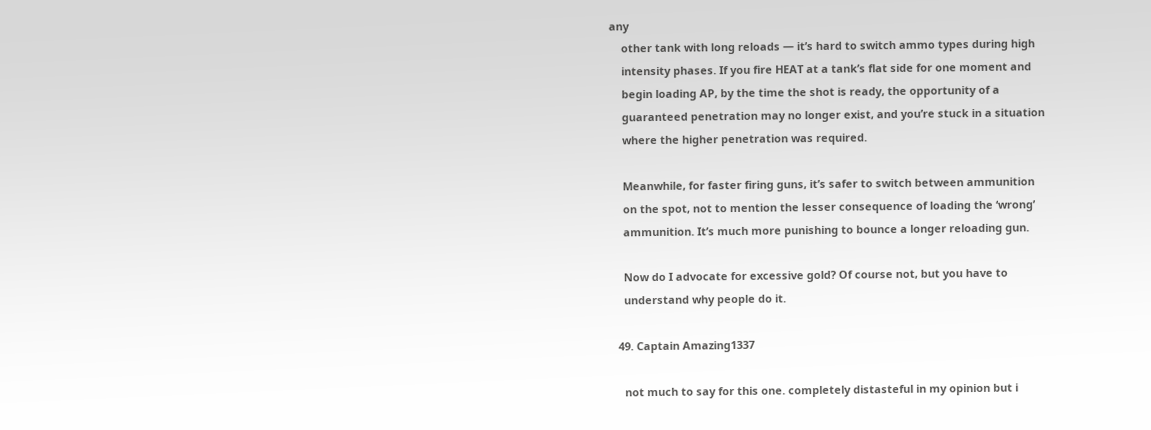any
    other tank with long reloads — it’s hard to switch ammo types during high
    intensity phases. If you fire HEAT at a tank’s flat side for one moment and
    begin loading AP, by the time the shot is ready, the opportunity of a
    guaranteed penetration may no longer exist, and you’re stuck in a situation
    where the higher penetration was required.

    Meanwhile, for faster firing guns, it’s safer to switch between ammunition
    on the spot, not to mention the lesser consequence of loading the ‘wrong’
    ammunition. It’s much more punishing to bounce a longer reloading gun.

    Now do I advocate for excessive gold? Of course not, but you have to
    understand why people do it.

  49. Captain Amazing1337

    not much to say for this one. completely distasteful in my opinion but i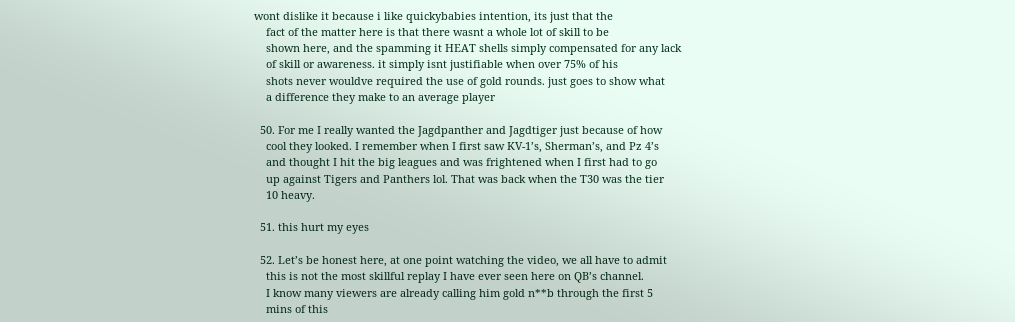wont dislike it because i like quickybabies intention, its just that the
    fact of the matter here is that there wasnt a whole lot of skill to be
    shown here, and the spamming it HEAT shells simply compensated for any lack
    of skill or awareness. it simply isnt justifiable when over 75% of his
    shots never wouldve required the use of gold rounds. just goes to show what
    a difference they make to an average player

  50. For me I really wanted the Jagdpanther and Jagdtiger just because of how
    cool they looked. I remember when I first saw KV-1’s, Sherman’s, and Pz 4’s
    and thought I hit the big leagues and was frightened when I first had to go
    up against Tigers and Panthers lol. That was back when the T30 was the tier
    10 heavy.

  51. this hurt my eyes

  52. Let’s be honest here, at one point watching the video, we all have to admit
    this is not the most skillful replay I have ever seen here on QB’s channel.
    I know many viewers are already calling him gold n**b through the first 5
    mins of this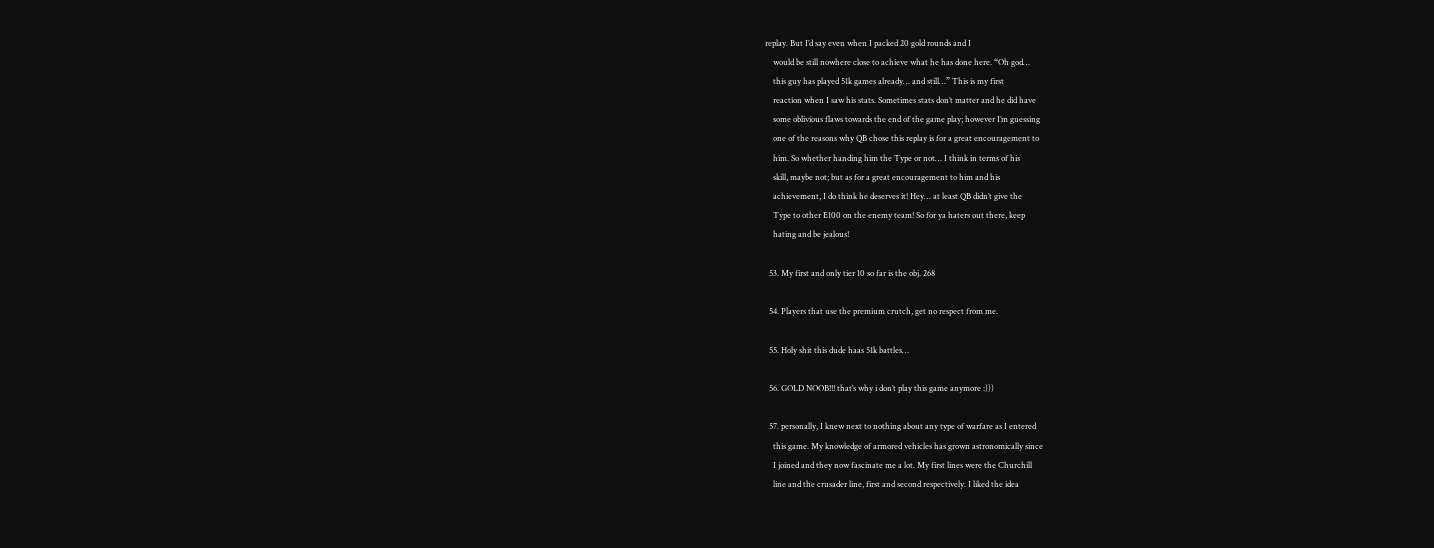replay. But I’d say even when I packed 20 gold rounds and I
    would be still nowhere close to achieve what he has done here. “Oh god…
    this guy has played 51k games already… and still…” This is my first
    reaction when I saw his stats. Sometimes stats don’t matter and he did have
    some oblivious flaws towards the end of the game play; however I’m guessing
    one of the reasons why QB chose this replay is for a great encouragement to
    him. So whether handing him the Type or not… I think in terms of his
    skill, maybe not; but as for a great encouragement to him and his
    achievement, I do think he deserves it! Hey… at least QB didn’t give the
    Type to other E100 on the enemy team! So for ya haters out there, keep
    hating and be jealous!

  53. My first and only tier 10 so far is the obj. 268

  54. Players that use the premium crutch, get no respect from me.

  55. Holy shit this dude haas 51k battles…

  56. GOLD NOOB!!! that’s why i don’t play this game anymore :)))

  57. personally, I knew next to nothing about any type of warfare as I entered
    this game. My knowledge of armored vehicles has grown astronomically since
    I joined and they now fascinate me a lot. My first lines were the Churchill
    line and the crusader line, first and second respectively. I liked the idea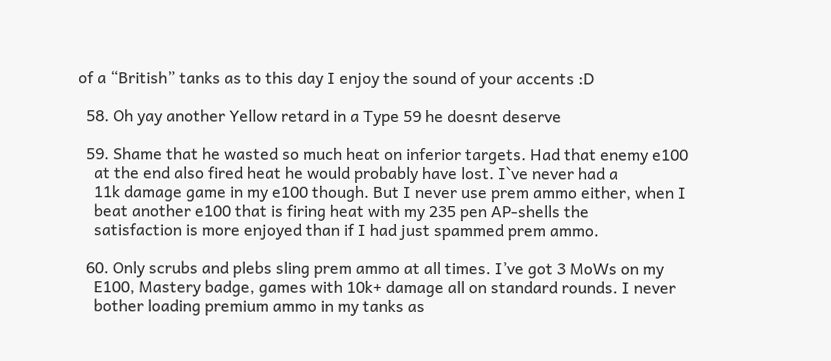of a “British” tanks as to this day I enjoy the sound of your accents :D

  58. Oh yay another Yellow retard in a Type 59 he doesnt deserve

  59. Shame that he wasted so much heat on inferior targets. Had that enemy e100
    at the end also fired heat he would probably have lost. I`ve never had a
    11k damage game in my e100 though. But I never use prem ammo either, when I
    beat another e100 that is firing heat with my 235 pen AP-shells the
    satisfaction is more enjoyed than if I had just spammed prem ammo.

  60. Only scrubs and plebs sling prem ammo at all times. I’ve got 3 MoWs on my
    E100, Mastery badge, games with 10k+ damage all on standard rounds. I never
    bother loading premium ammo in my tanks as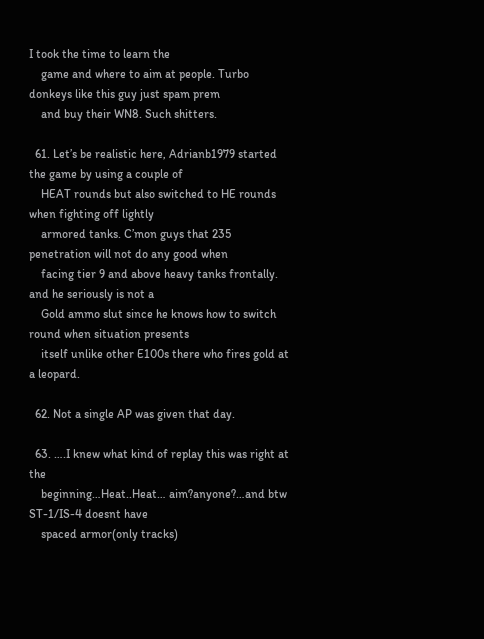I took the time to learn the
    game and where to aim at people. Turbo donkeys like this guy just spam prem
    and buy their WN8. Such shitters.

  61. Let’s be realistic here, Adrianb1979 started the game by using a couple of
    HEAT rounds but also switched to HE rounds when fighting off lightly
    armored tanks. C’mon guys that 235 penetration will not do any good when
    facing tier 9 and above heavy tanks frontally. and he seriously is not a
    Gold ammo slut since he knows how to switch round when situation presents
    itself unlike other E100s there who fires gold at a leopard.

  62. Not a single AP was given that day.

  63. ….I knew what kind of replay this was right at the
    beginning…Heat..Heat… aim?anyone?…and btw ST-1/IS-4 doesnt have
    spaced armor(only tracks)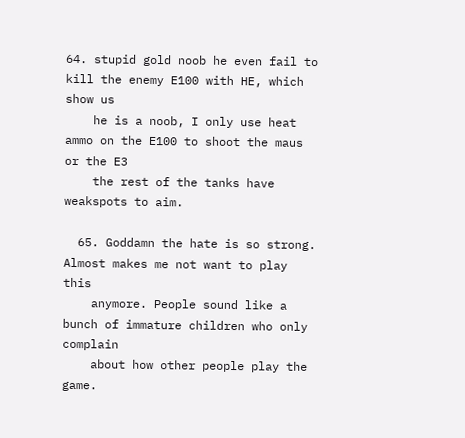64. stupid gold noob he even fail to kill the enemy E100 with HE, which show us
    he is a noob, I only use heat ammo on the E100 to shoot the maus or the E3
    the rest of the tanks have weakspots to aim.

  65. Goddamn the hate is so strong. Almost makes me not want to play this
    anymore. People sound like a bunch of immature children who only complain
    about how other people play the game.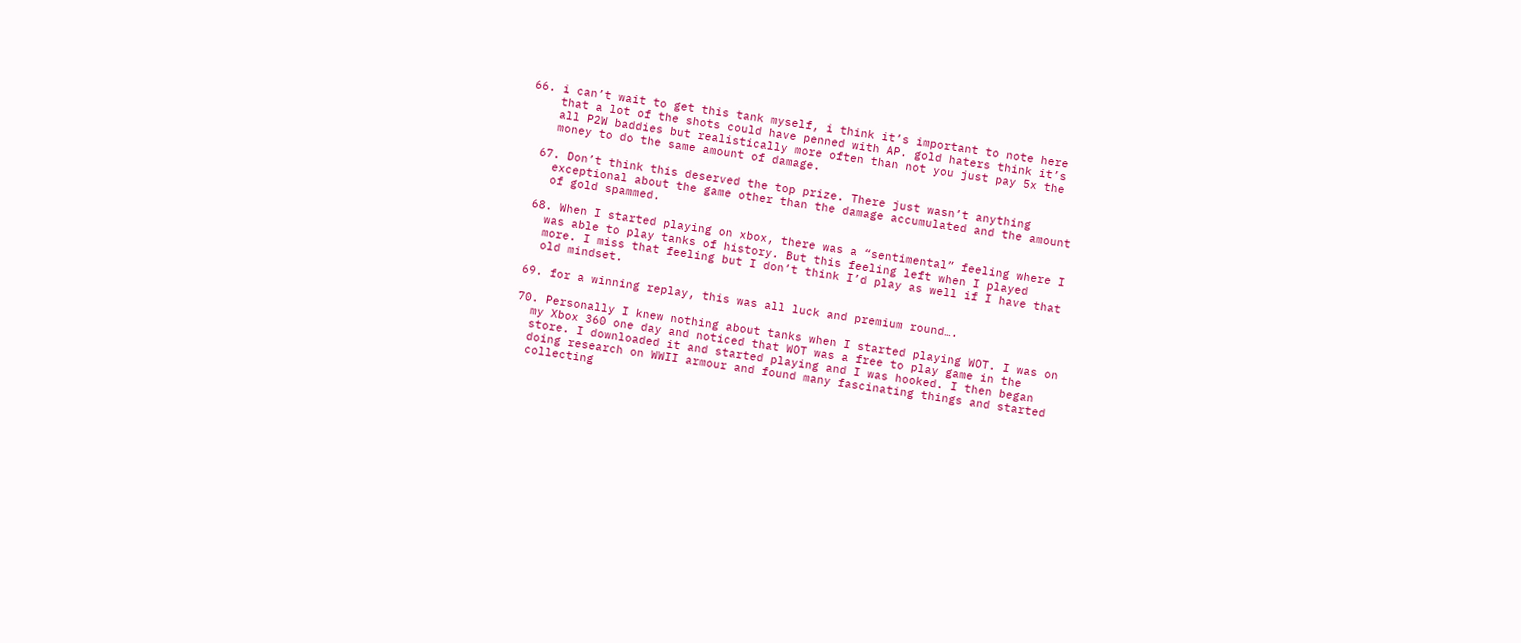66. i can’t wait to get this tank myself, i think it’s important to note here
    that a lot of the shots could have penned with AP. gold haters think it’s
    all P2W baddies but realistically more often than not you just pay 5x the
    money to do the same amount of damage.

  67. Don’t think this deserved the top prize. There just wasn’t anything
    exceptional about the game other than the damage accumulated and the amount
    of gold spammed.

  68. When I started playing on xbox, there was a “sentimental” feeling where I
    was able to play tanks of history. But this feeling left when I played
    more. I miss that feeling but I don’t think I’d play as well if I have that
    old mindset.

  69. for a winning replay, this was all luck and premium round….

  70. Personally I knew nothing about tanks when I started playing WOT. I was on
    my Xbox 360 one day and noticed that WOT was a free to play game in the
    store. I downloaded it and started playing and I was hooked. I then began
    doing research on WWII armour and found many fascinating things and started
    collecting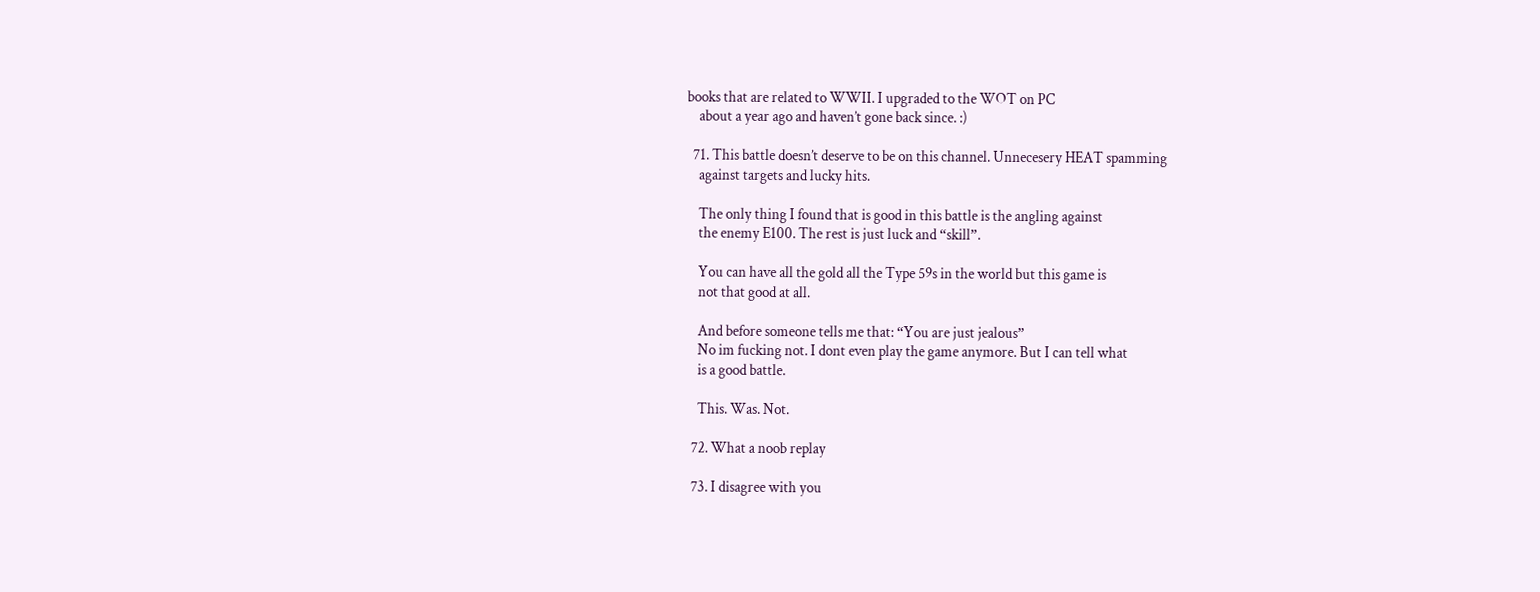books that are related to WWII. I upgraded to the WOT on PC
    about a year ago and haven’t gone back since. :)

  71. This battle doesn’t deserve to be on this channel. Unnecesery HEAT spamming
    against targets and lucky hits.

    The only thing I found that is good in this battle is the angling against
    the enemy E100. The rest is just luck and “skill”.

    You can have all the gold all the Type 59s in the world but this game is
    not that good at all.

    And before someone tells me that: “You are just jealous”
    No im fucking not. I dont even play the game anymore. But I can tell what
    is a good battle.

    This. Was. Not.

  72. What a noob replay

  73. I disagree with you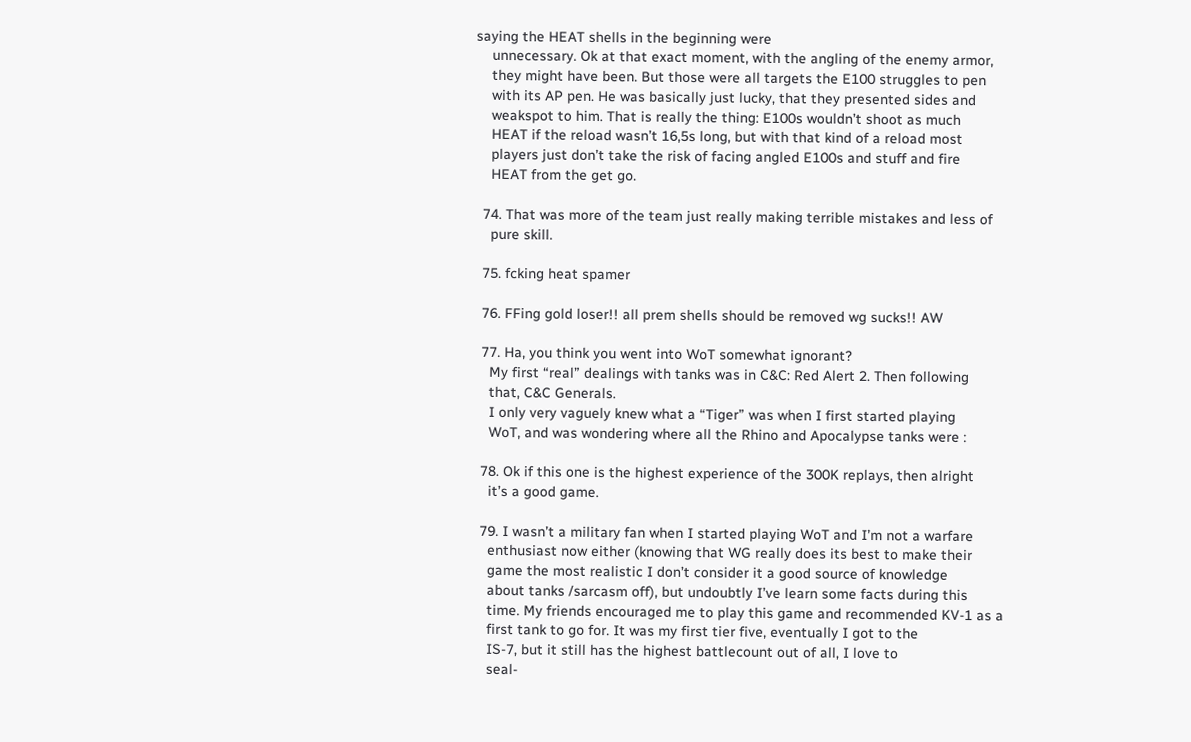saying the HEAT shells in the beginning were
    unnecessary. Ok at that exact moment, with the angling of the enemy armor,
    they might have been. But those were all targets the E100 struggles to pen
    with its AP pen. He was basically just lucky, that they presented sides and
    weakspot to him. That is really the thing: E100s wouldn’t shoot as much
    HEAT if the reload wasn’t 16,5s long, but with that kind of a reload most
    players just don’t take the risk of facing angled E100s and stuff and fire
    HEAT from the get go.

  74. That was more of the team just really making terrible mistakes and less of
    pure skill.

  75. fcking heat spamer

  76. FFing gold loser!! all prem shells should be removed wg sucks!! AW

  77. Ha, you think you went into WoT somewhat ignorant?
    My first “real” dealings with tanks was in C&C: Red Alert 2. Then following
    that, C&C Generals.
    I only very vaguely knew what a “Tiger” was when I first started playing
    WoT, and was wondering where all the Rhino and Apocalypse tanks were :

  78. Ok if this one is the highest experience of the 300K replays, then alright
    it’s a good game.

  79. I wasn’t a military fan when I started playing WoT and I’m not a warfare
    enthusiast now either (knowing that WG really does its best to make their
    game the most realistic I don’t consider it a good source of knowledge
    about tanks /sarcasm off), but undoubtly I’ve learn some facts during this
    time. My friends encouraged me to play this game and recommended KV-1 as a
    first tank to go for. It was my first tier five, eventually I got to the
    IS-7, but it still has the highest battlecount out of all, I love to
    seal-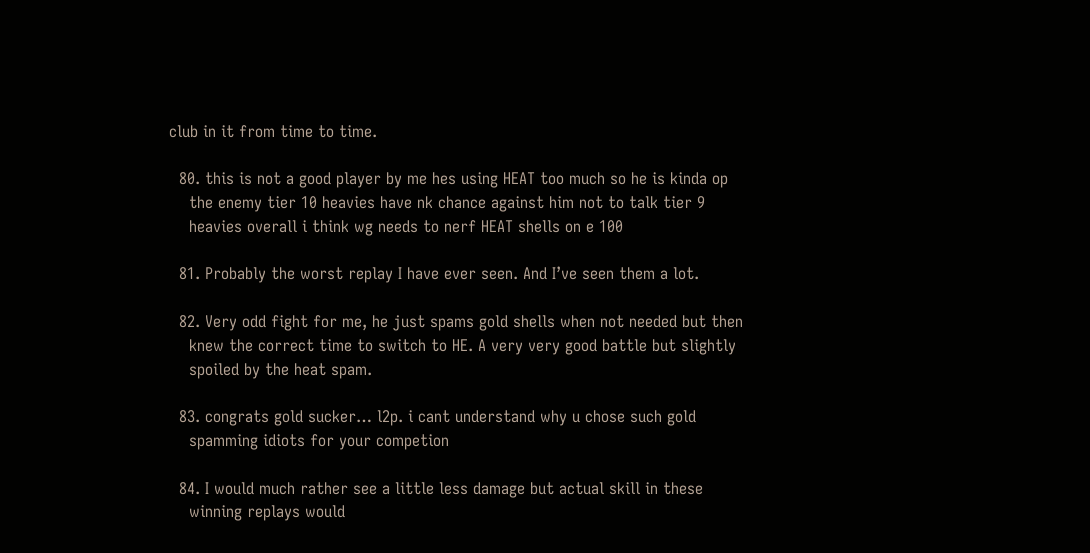club in it from time to time.

  80. this is not a good player by me hes using HEAT too much so he is kinda op
    the enemy tier 10 heavies have nk chance against him not to talk tier 9
    heavies overall i think wg needs to nerf HEAT shells on e 100

  81. Probably the worst replay I have ever seen. And I’ve seen them a lot.

  82. Very odd fight for me, he just spams gold shells when not needed but then
    knew the correct time to switch to HE. A very very good battle but slightly
    spoiled by the heat spam.

  83. congrats gold sucker… l2p. i cant understand why u chose such gold
    spamming idiots for your competion

  84. I would much rather see a little less damage but actual skill in these
    winning replays would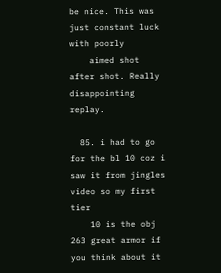be nice. This was just constant luck with poorly
    aimed shot after shot. Really disappointing replay.

  85. i had to go for the bl 10 coz i saw it from jingles video so my first tier
    10 is the obj 263 great armor if you think about it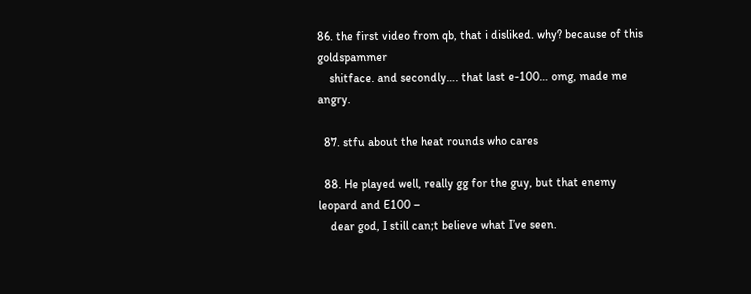86. the first video from qb, that i disliked. why? because of this goldspammer
    shitface. and secondly…. that last e-100… omg, made me angry.

  87. stfu about the heat rounds who cares

  88. He played well, really gg for the guy, but that enemy leopard and E100 –
    dear god, I still can;t believe what I’ve seen.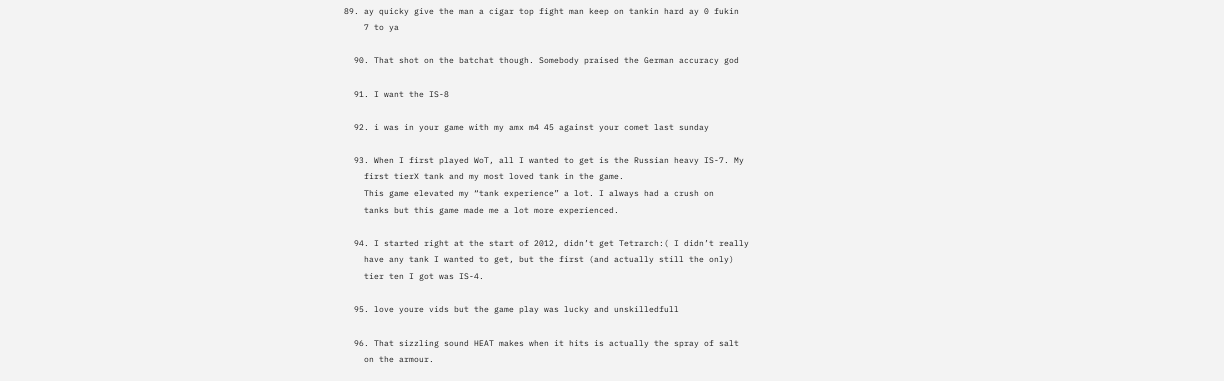89. ay quicky give the man a cigar top fight man keep on tankin hard ay 0 fukin
    7 to ya

  90. That shot on the batchat though. Somebody praised the German accuracy god

  91. I want the IS-8

  92. i was in your game with my amx m4 45 against your comet last sunday

  93. When I first played WoT, all I wanted to get is the Russian heavy IS-7. My
    first tierX tank and my most loved tank in the game.
    This game elevated my “tank experience” a lot. I always had a crush on
    tanks but this game made me a lot more experienced.

  94. I started right at the start of 2012, didn’t get Tetrarch:( I didn’t really
    have any tank I wanted to get, but the first (and actually still the only)
    tier ten I got was IS-4.

  95. love youre vids but the game play was lucky and unskilledfull

  96. That sizzling sound HEAT makes when it hits is actually the spray of salt
    on the armour.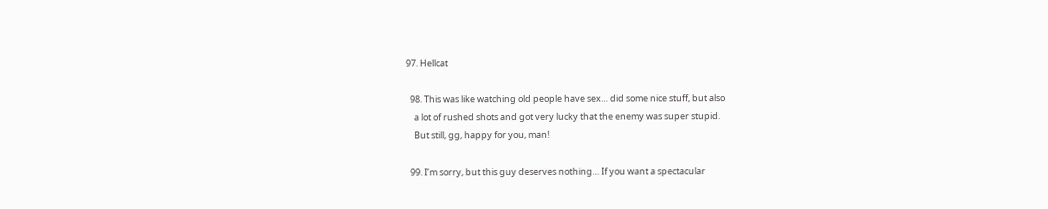97. Hellcat

  98. This was like watching old people have sex… did some nice stuff, but also
    a lot of rushed shots and got very lucky that the enemy was super stupid.
    But still, gg, happy for you, man!

  99. I’m sorry, but this guy deserves nothing… If you want a spectacular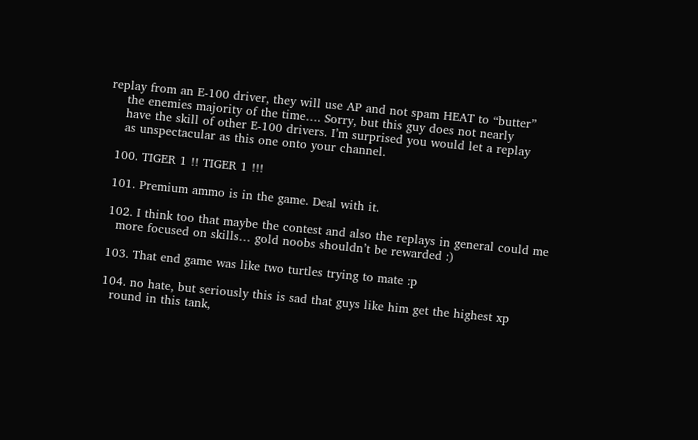replay from an E-100 driver, they will use AP and not spam HEAT to “butter”
    the enemies majority of the time…. Sorry, but this guy does not nearly
    have the skill of other E-100 drivers. I’m surprised you would let a replay
    as unspectacular as this one onto your channel.

  100. TIGER 1 !! TIGER 1 !!!

  101. Premium ammo is in the game. Deal with it.

  102. I think too that maybe the contest and also the replays in general could me
    more focused on skills… gold noobs shouldn’t be rewarded :)

  103. That end game was like two turtles trying to mate :p

  104. no hate, but seriously this is sad that guys like him get the highest xp
    round in this tank,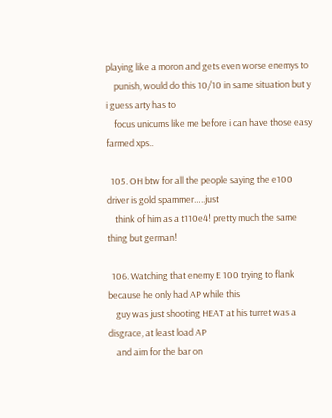playing like a moron and gets even worse enemys to
    punish, would do this 10/10 in same situation but y i guess arty has to
    focus unicums like me before i can have those easy farmed xps..

  105. OH btw for all the people saying the e100 driver is gold spammer…..just
    think of him as a t110e4! pretty much the same thing but german!

  106. Watching that enemy E 100 trying to flank because he only had AP while this
    guy was just shooting HEAT at his turret was a disgrace, at least load AP
    and aim for the bar on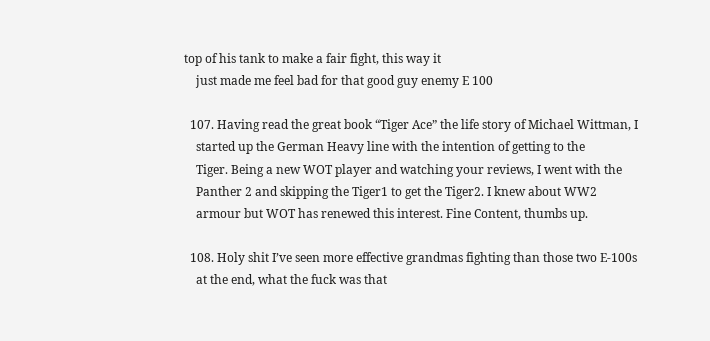top of his tank to make a fair fight, this way it
    just made me feel bad for that good guy enemy E 100

  107. Having read the great book “Tiger Ace” the life story of Michael Wittman, I
    started up the German Heavy line with the intention of getting to the
    Tiger. Being a new WOT player and watching your reviews, I went with the
    Panther 2 and skipping the Tiger1 to get the Tiger2. I knew about WW2
    armour but WOT has renewed this interest. Fine Content, thumbs up.

  108. Holy shit I’ve seen more effective grandmas fighting than those two E-100s
    at the end, what the fuck was that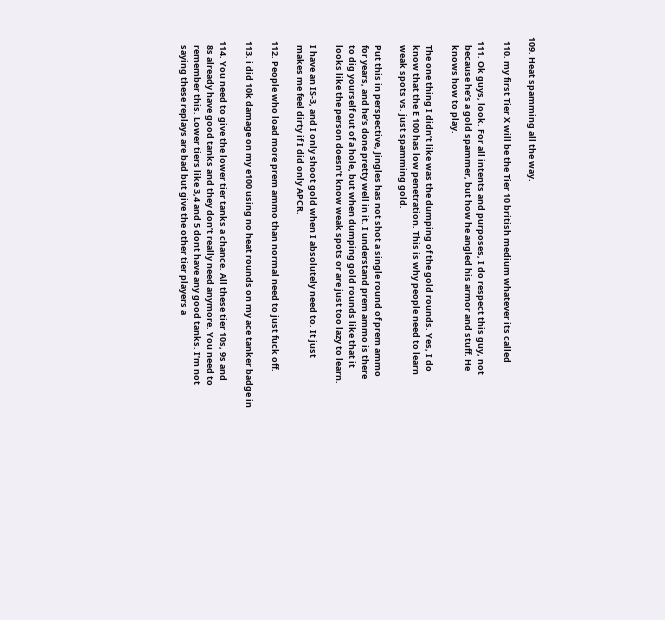109. Heat spamming all the way.

  110. my first Tier X will be the Tier 10 british medium whatever its called

  111. Ok guys, look. For all intents and purposes, I do respect this guy, not
    because he’s a gold spammer, but how he angled his armor and stuff. He
    knows how to play.

    The one thing I didn’t like was the dumping of the gold rounds. Yes, I do
    know that the E 100 has low penetration. This is why people need to learn
    weak spots vs. just spamming gold.

    Put this in perspective, Jingles has not shot a single round of prem ammo
    for years, and he’s done pretty well in it. I understand prem ammo is there
    to dig yourself out of a hole, but when dumping gold rounds like that it
    looks like the person doesn’t know weak spots or are just too lazy to learn.

    I have an IS-3, and I only shoot gold when I absolutely need to. It just
    makes me feel dirty if I did only APCR.

  112. People who load more prem ammo than normal need to just fuck off.

  113. i did 10k damage on my e100 using no heat rounds on my ace tanker badge in

  114. You need to give the lower tier tanks a chance. All these tier 10s, 9s and
    8s already have good tanks and they don’t really need anymore. You need to
    remember this. Lower tiers like 3,4 and 5 dont have any good tanks. I’m not
    saying these replays are bad but give the other tier players a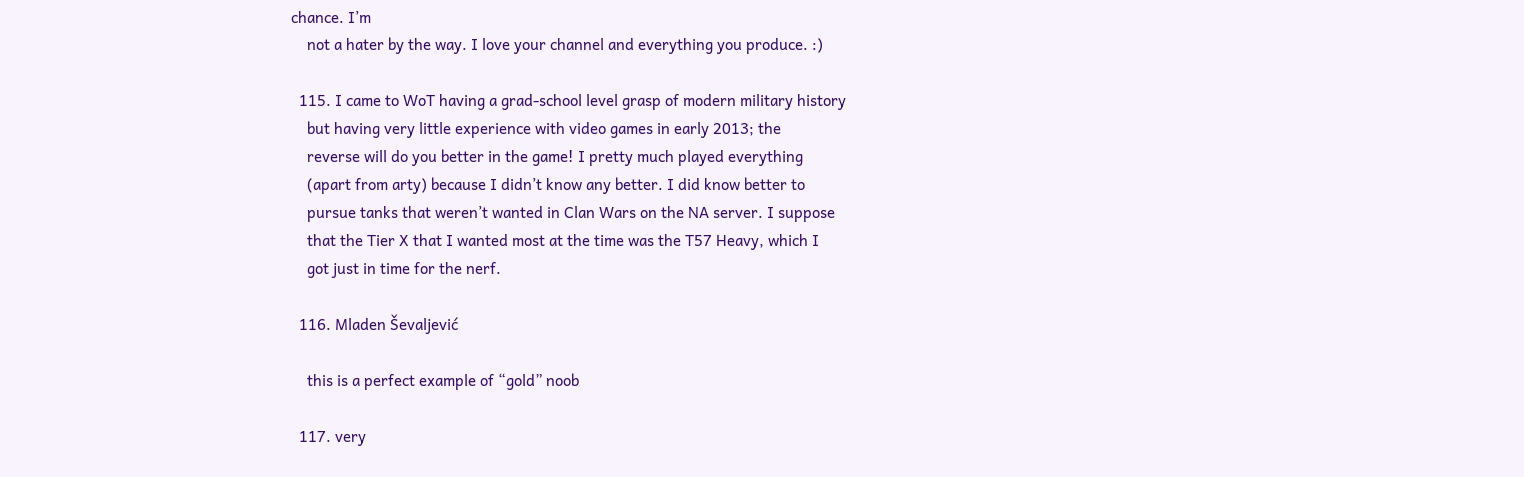chance. I’m
    not a hater by the way. I love your channel and everything you produce. :)

  115. I came to WoT having a grad-school level grasp of modern military history
    but having very little experience with video games in early 2013; the
    reverse will do you better in the game! I pretty much played everything
    (apart from arty) because I didn’t know any better. I did know better to
    pursue tanks that weren’t wanted in Clan Wars on the NA server. I suppose
    that the Tier X that I wanted most at the time was the T57 Heavy, which I
    got just in time for the nerf.

  116. Mladen Ševaljević

    this is a perfect example of “gold” noob

  117. very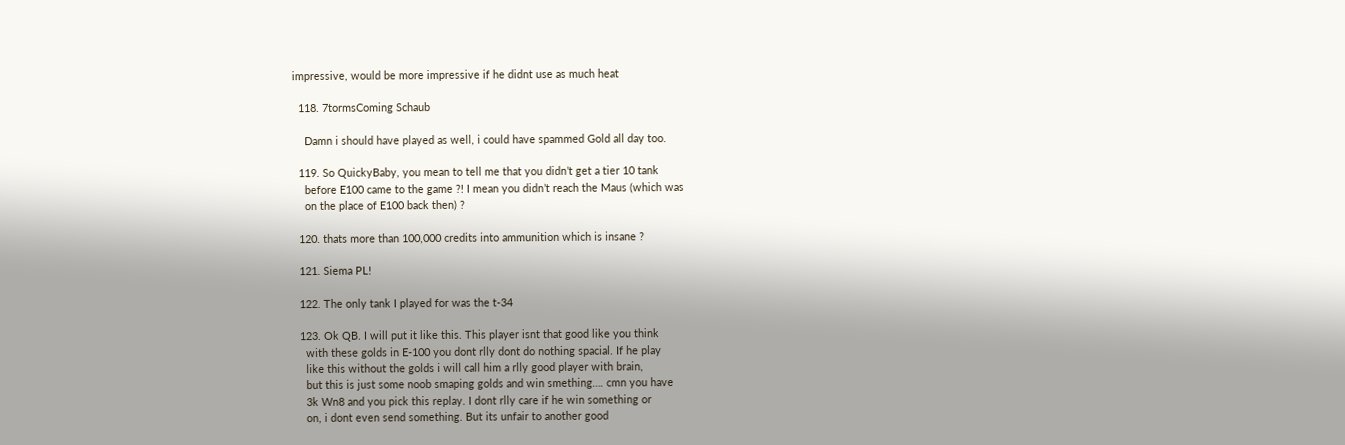impressive, would be more impressive if he didnt use as much heat

  118. 7tormsComing Schaub

    Damn i should have played as well, i could have spammed Gold all day too.

  119. So QuickyBaby, you mean to tell me that you didn’t get a tier 10 tank
    before E100 came to the game ?! I mean you didn’t reach the Maus (which was
    on the place of E100 back then) ?

  120. thats more than 100,000 credits into ammunition which is insane ?

  121. Siema PL!

  122. The only tank I played for was the t-34

  123. Ok QB. I will put it like this. This player isnt that good like you think
    with these golds in E-100 you dont rlly dont do nothing spacial. If he play
    like this without the golds i will call him a rlly good player with brain,
    but this is just some noob smaping golds and win smething…. cmn you have
    3k Wn8 and you pick this replay. I dont rlly care if he win something or
    on, i dont even send something. But its unfair to another good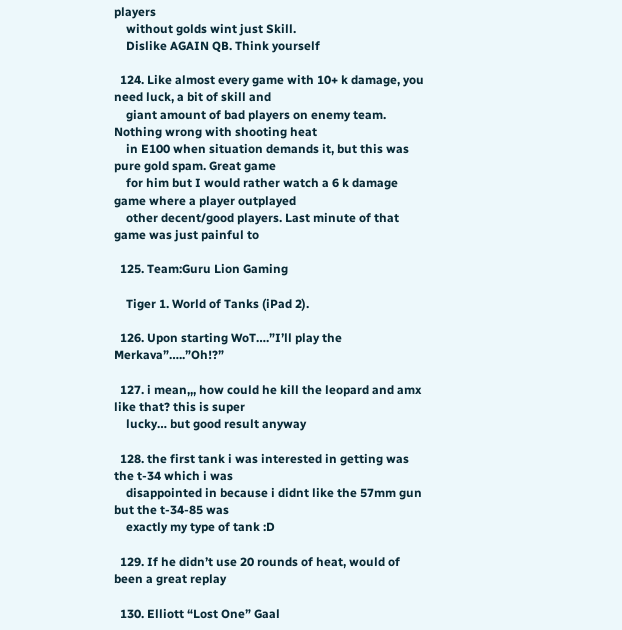players
    without golds wint just Skill.
    Dislike AGAIN QB. Think yourself

  124. Like almost every game with 10+ k damage, you need luck, a bit of skill and
    giant amount of bad players on enemy team. Nothing wrong with shooting heat
    in E100 when situation demands it, but this was pure gold spam. Great game
    for him but I would rather watch a 6 k damage game where a player outplayed
    other decent/good players. Last minute of that game was just painful to

  125. Team:Guru Lion Gaming

    Tiger 1. World of Tanks (iPad 2).

  126. Upon starting WoT….”I’ll play the Merkava”…..”Oh!?”

  127. i mean,,, how could he kill the leopard and amx like that? this is super
    lucky… but good result anyway

  128. the first tank i was interested in getting was the t-34 which i was
    disappointed in because i didnt like the 57mm gun but the t-34-85 was
    exactly my type of tank :D

  129. If he didn’t use 20 rounds of heat, would of been a great replay

  130. Elliott “Lost One” Gaal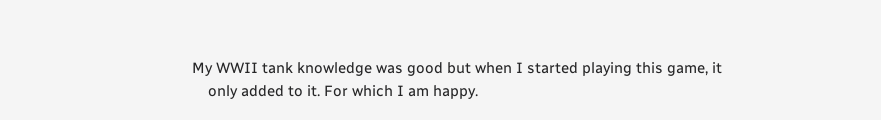My WWII tank knowledge was good but when I started playing this game, it
    only added to it. For which I am happy.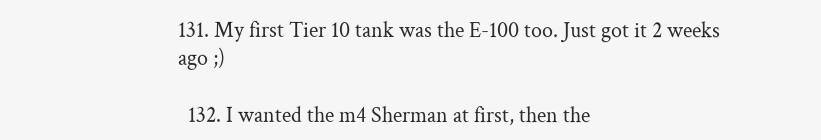131. My first Tier 10 tank was the E-100 too. Just got it 2 weeks ago ;)

  132. I wanted the m4 Sherman at first, then the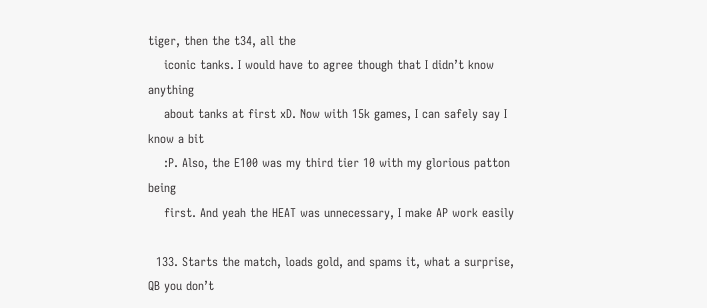tiger, then the t34, all the
    iconic tanks. I would have to agree though that I didn’t know anything
    about tanks at first xD. Now with 15k games, I can safely say I know a bit
    :P. Also, the E100 was my third tier 10 with my glorious patton being
    first. And yeah the HEAT was unnecessary, I make AP work easily

  133. Starts the match, loads gold, and spams it, what a surprise, QB you don’t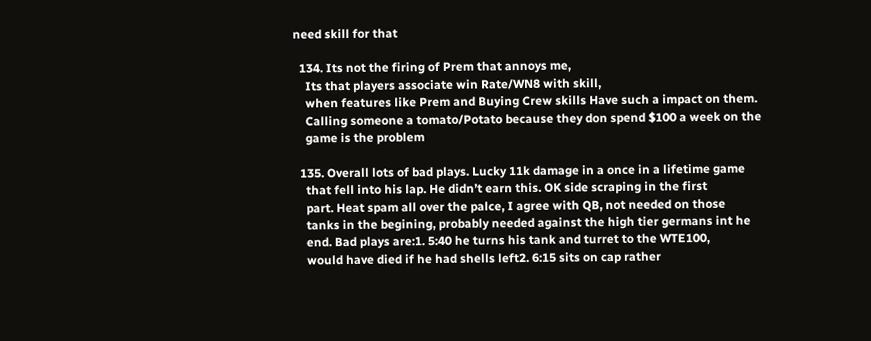need skill for that

  134. Its not the firing of Prem that annoys me,
    Its that players associate win Rate/WN8 with skill,
    when features like Prem and Buying Crew skills Have such a impact on them.
    Calling someone a tomato/Potato because they don spend $100 a week on the
    game is the problem

  135. Overall lots of bad plays. Lucky 11k damage in a once in a lifetime game
    that fell into his lap. He didn’t earn this. OK side scraping in the first
    part. Heat spam all over the palce, I agree with QB, not needed on those
    tanks in the begining, probably needed against the high tier germans int he
    end. Bad plays are:1. 5:40 he turns his tank and turret to the WTE100,
    would have died if he had shells left2. 6:15 sits on cap rather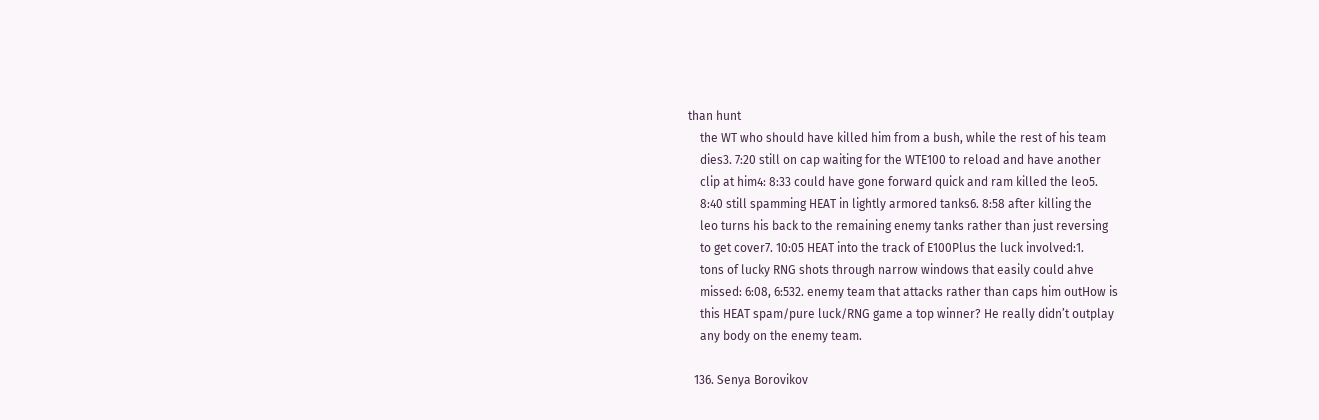than hunt
    the WT who should have killed him from a bush, while the rest of his team
    dies3. 7:20 still on cap waiting for the WTE100 to reload and have another
    clip at him4: 8:33 could have gone forward quick and ram killed the leo5.
    8:40 still spamming HEAT in lightly armored tanks6. 8:58 after killing the
    leo turns his back to the remaining enemy tanks rather than just reversing
    to get cover7. 10:05 HEAT into the track of E100Plus the luck involved:1.
    tons of lucky RNG shots through narrow windows that easily could ahve
    missed: 6:08, 6:532. enemy team that attacks rather than caps him outHow is
    this HEAT spam/pure luck/RNG game a top winner? He really didn’t outplay
    any body on the enemy team.

  136. Senya Borovikov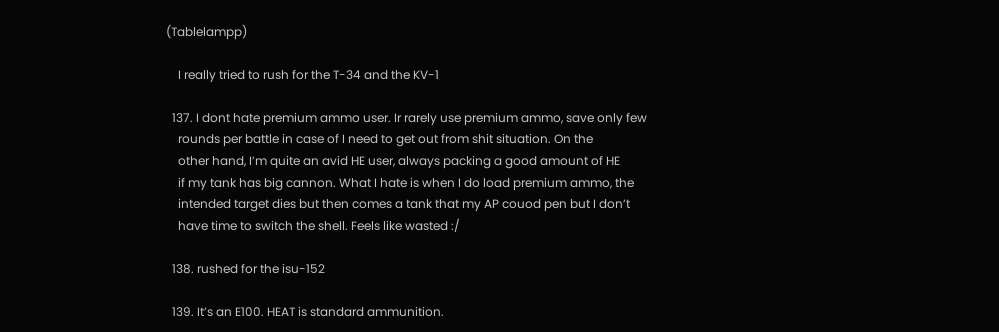(Tablelampp)

    I really tried to rush for the T-34 and the KV-1

  137. I dont hate premium ammo user. Ir rarely use premium ammo, save only few
    rounds per battle in case of I need to get out from shit situation. On the
    other hand, I’m quite an avid HE user, always packing a good amount of HE
    if my tank has big cannon. What I hate is when I do load premium ammo, the
    intended target dies but then comes a tank that my AP couod pen but I don’t
    have time to switch the shell. Feels like wasted :/

  138. rushed for the isu-152

  139. It’s an E100. HEAT is standard ammunition.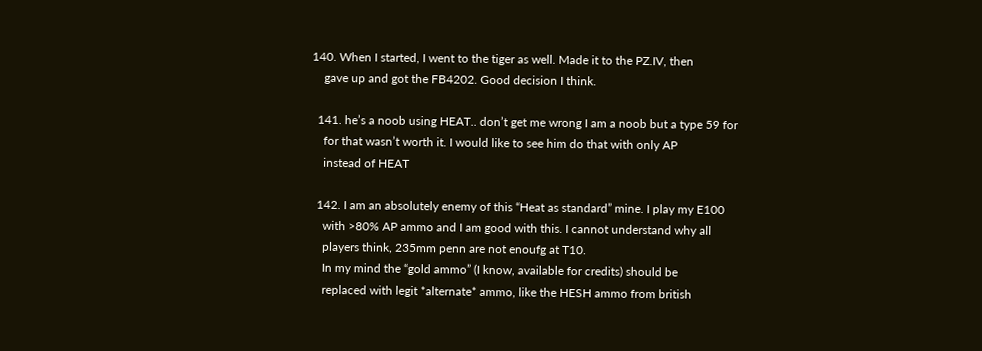140. When I started, I went to the tiger as well. Made it to the PZ.IV, then
    gave up and got the FB4202. Good decision I think.

  141. he’s a noob using HEAT.. don’t get me wrong I am a noob but a type 59 for
    for that wasn’t worth it. I would like to see him do that with only AP
    instead of HEAT

  142. I am an absolutely enemy of this “Heat as standard” mine. I play my E100
    with >80% AP ammo and I am good with this. I cannot understand why all
    players think, 235mm penn are not enoufg at T10.
    In my mind the “gold ammo” (I know, available for credits) should be
    replaced with legit *alternate* ammo, like the HESH ammo from british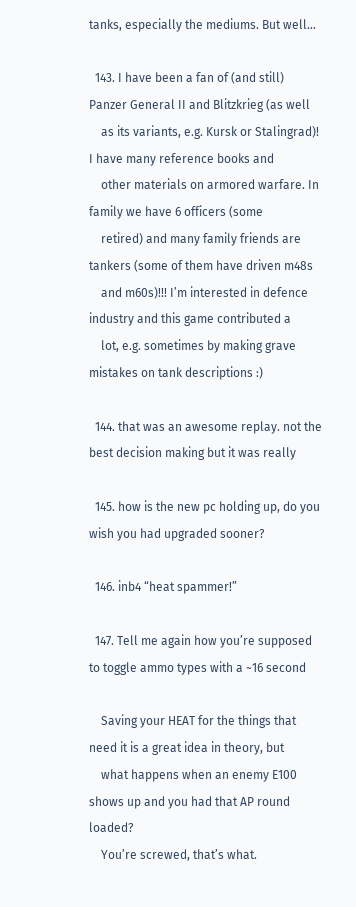tanks, especially the mediums. But well…

  143. I have been a fan of (and still) Panzer General II and Blitzkrieg (as well
    as its variants, e.g. Kursk or Stalingrad)! I have many reference books and
    other materials on armored warfare. In family we have 6 officers (some
    retired) and many family friends are tankers (some of them have driven m48s
    and m60s)!!! I’m interested in defence industry and this game contributed a
    lot, e.g. sometimes by making grave mistakes on tank descriptions :)

  144. that was an awesome replay. not the best decision making but it was really

  145. how is the new pc holding up, do you wish you had upgraded sooner?

  146. inb4 “heat spammer!”

  147. Tell me again how you’re supposed to toggle ammo types with a ~16 second

    Saving your HEAT for the things that need it is a great idea in theory, but
    what happens when an enemy E100 shows up and you had that AP round loaded?
    You’re screwed, that’s what.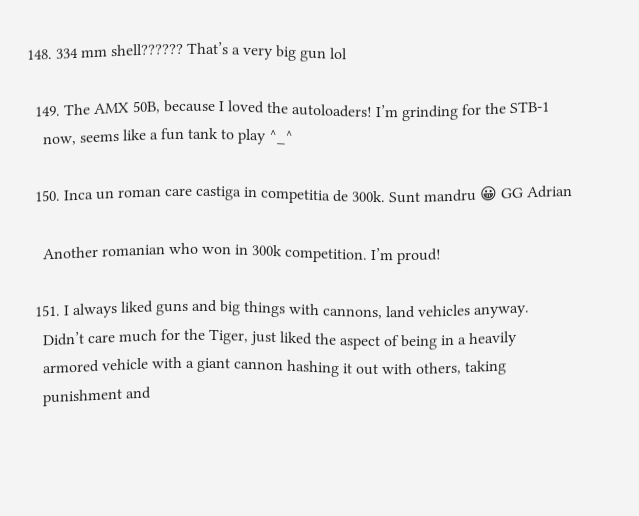148. 334 mm shell?????? That’s a very big gun lol

  149. The AMX 50B, because I loved the autoloaders! I’m grinding for the STB-1
    now, seems like a fun tank to play ^_^

  150. Inca un roman care castiga in competitia de 300k. Sunt mandru 😀 GG Adrian

    Another romanian who won in 300k competition. I’m proud!

  151. I always liked guns and big things with cannons, land vehicles anyway.
    Didn’t care much for the Tiger, just liked the aspect of being in a heavily
    armored vehicle with a giant cannon hashing it out with others, taking
    punishment and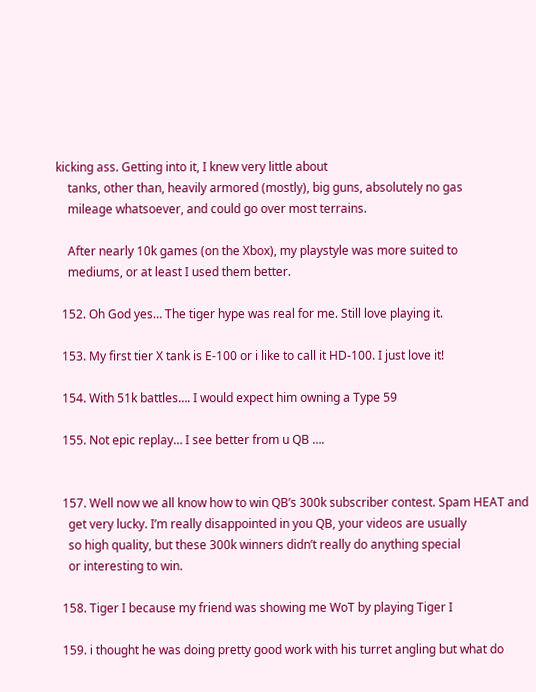kicking ass. Getting into it, I knew very little about
    tanks, other than, heavily armored (mostly), big guns, absolutely no gas
    mileage whatsoever, and could go over most terrains.

    After nearly 10k games (on the Xbox), my playstyle was more suited to
    mediums, or at least I used them better.

  152. Oh God yes… The tiger hype was real for me. Still love playing it.

  153. My first tier X tank is E-100 or i like to call it HD-100. I just love it!

  154. With 51k battles…. I would expect him owning a Type 59

  155. Not epic replay… I see better from u QB ….


  157. Well now we all know how to win QB’s 300k subscriber contest. Spam HEAT and
    get very lucky. I’m really disappointed in you QB, your videos are usually
    so high quality, but these 300k winners didn’t really do anything special
    or interesting to win.

  158. Tiger I because my friend was showing me WoT by playing Tiger I

  159. i thought he was doing pretty good work with his turret angling but what do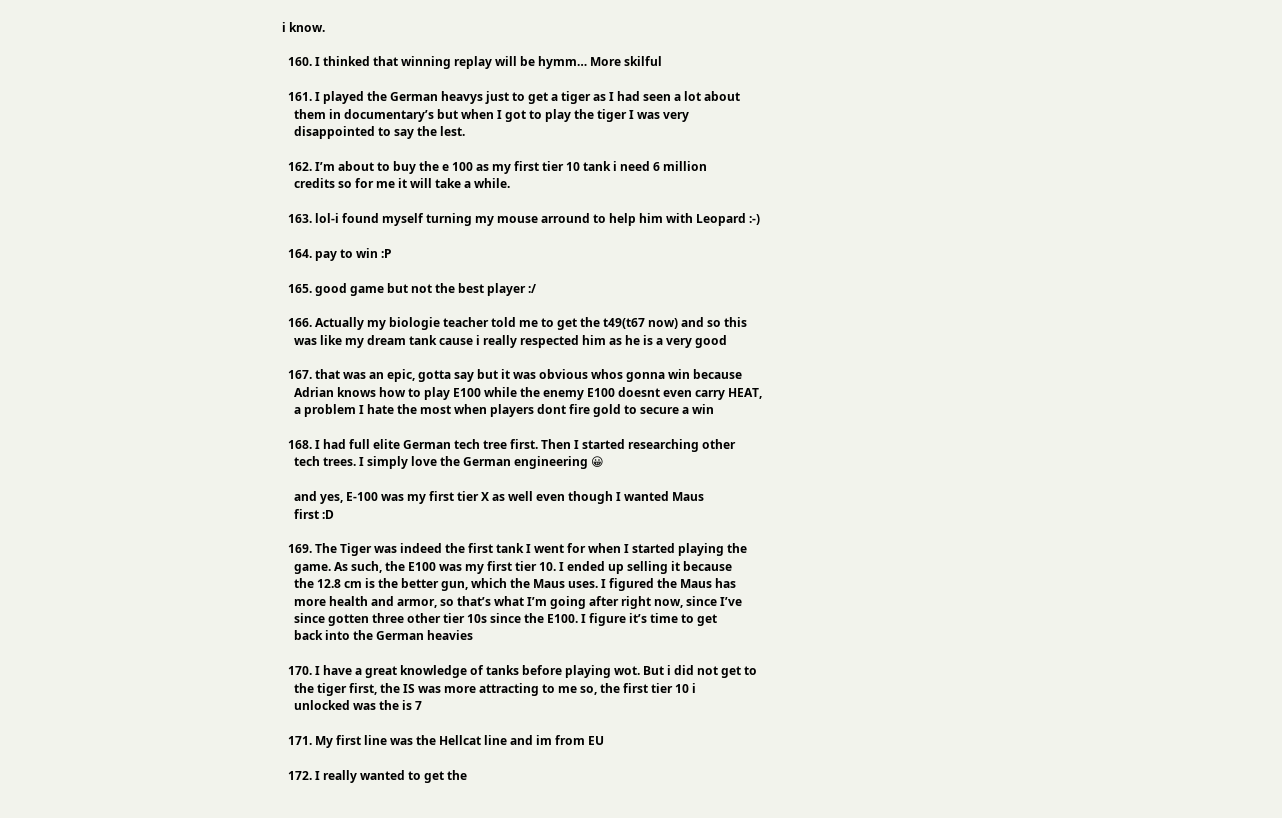i know.

  160. I thinked that winning replay will be hymm… More skilful

  161. I played the German heavys just to get a tiger as I had seen a lot about
    them in documentary’s but when I got to play the tiger I was very
    disappointed to say the lest.

  162. I’m about to buy the e 100 as my first tier 10 tank i need 6 million
    credits so for me it will take a while.

  163. lol-i found myself turning my mouse arround to help him with Leopard :-)

  164. pay to win :P

  165. good game but not the best player :/

  166. Actually my biologie teacher told me to get the t49(t67 now) and so this
    was like my dream tank cause i really respected him as he is a very good

  167. that was an epic, gotta say but it was obvious whos gonna win because
    Adrian knows how to play E100 while the enemy E100 doesnt even carry HEAT,
    a problem I hate the most when players dont fire gold to secure a win

  168. I had full elite German tech tree first. Then I started researching other
    tech trees. I simply love the German engineering 😀

    and yes, E-100 was my first tier X as well even though I wanted Maus
    first :D

  169. The Tiger was indeed the first tank I went for when I started playing the
    game. As such, the E100 was my first tier 10. I ended up selling it because
    the 12.8 cm is the better gun, which the Maus uses. I figured the Maus has
    more health and armor, so that’s what I’m going after right now, since I’ve
    since gotten three other tier 10s since the E100. I figure it’s time to get
    back into the German heavies

  170. I have a great knowledge of tanks before playing wot. But i did not get to
    the tiger first, the IS was more attracting to me so, the first tier 10 i
    unlocked was the is 7

  171. My first line was the Hellcat line and im from EU

  172. I really wanted to get the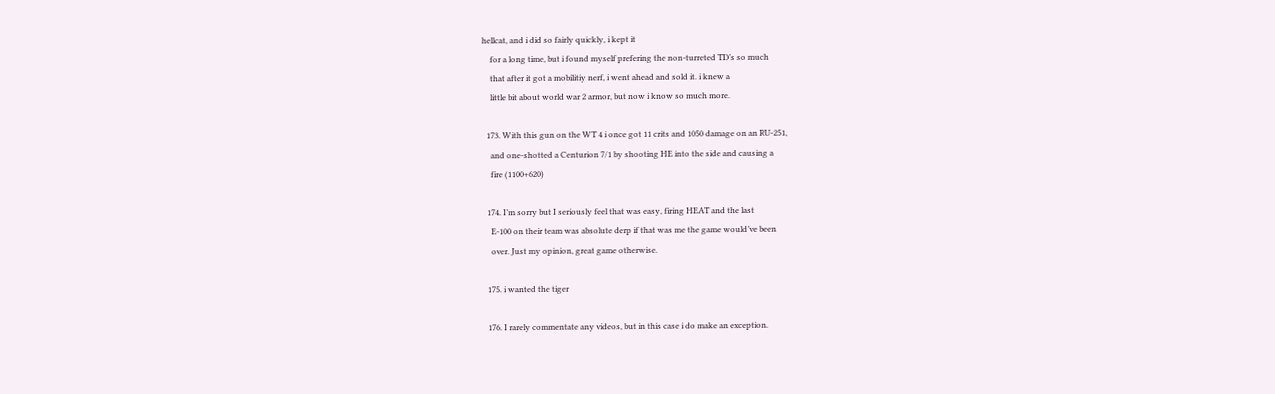hellcat, and i did so fairly quickly, i kept it
    for a long time, but i found myself prefering the non-turreted TD’s so much
    that after it got a mobilitiy nerf, i went ahead and sold it. i knew a
    little bit about world war 2 armor, but now i know so much more.

  173. With this gun on the WT 4 i once got 11 crits and 1050 damage on an RU-251,
    and one-shotted a Centurion 7/1 by shooting HE into the side and causing a
    fire (1100+620)

  174. I’m sorry but I seriously feel that was easy, firing HEAT and the last
    E-100 on their team was absolute derp if that was me the game would’ve been
    over. Just my opinion, great game otherwise.

  175. i wanted the tiger

  176. I rarely commentate any videos, but in this case i do make an exception.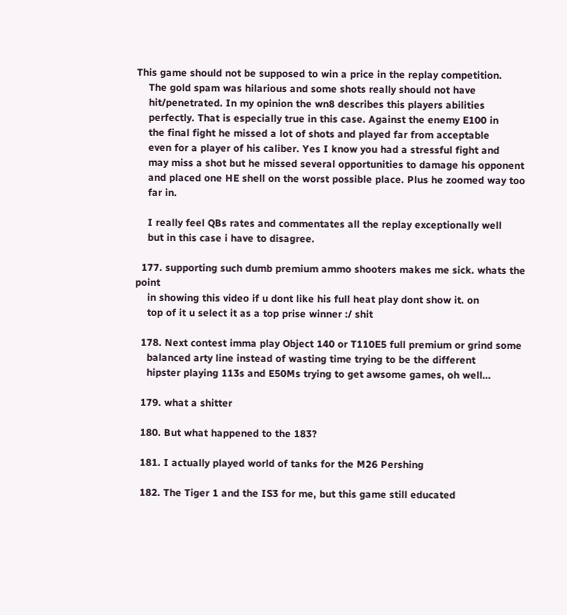This game should not be supposed to win a price in the replay competition.
    The gold spam was hilarious and some shots really should not have
    hit/penetrated. In my opinion the wn8 describes this players abilities
    perfectly. That is especially true in this case. Against the enemy E100 in
    the final fight he missed a lot of shots and played far from acceptable
    even for a player of his caliber. Yes I know you had a stressful fight and
    may miss a shot but he missed several opportunities to damage his opponent
    and placed one HE shell on the worst possible place. Plus he zoomed way too
    far in.

    I really feel QBs rates and commentates all the replay exceptionally well
    but in this case i have to disagree.

  177. supporting such dumb premium ammo shooters makes me sick. whats the point
    in showing this video if u dont like his full heat play dont show it. on
    top of it u select it as a top prise winner :/ shit

  178. Next contest imma play Object 140 or T110E5 full premium or grind some
    balanced arty line instead of wasting time trying to be the different
    hipster playing 113s and E50Ms trying to get awsome games, oh well…

  179. what a shitter

  180. But what happened to the 183?

  181. I actually played world of tanks for the M26 Pershing

  182. The Tiger 1 and the IS3 for me, but this game still educated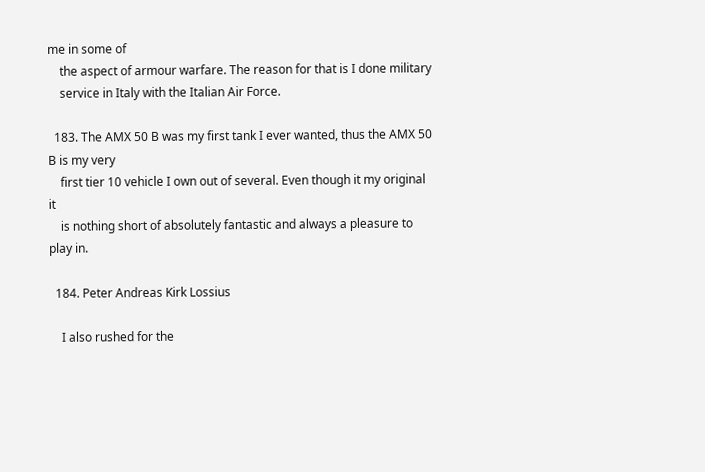me in some of
    the aspect of armour warfare. The reason for that is I done military
    service in Italy with the Italian Air Force.

  183. The AMX 50 B was my first tank I ever wanted, thus the AMX 50 B is my very
    first tier 10 vehicle I own out of several. Even though it my original it
    is nothing short of absolutely fantastic and always a pleasure to play in.

  184. Peter Andreas Kirk Lossius

    I also rushed for the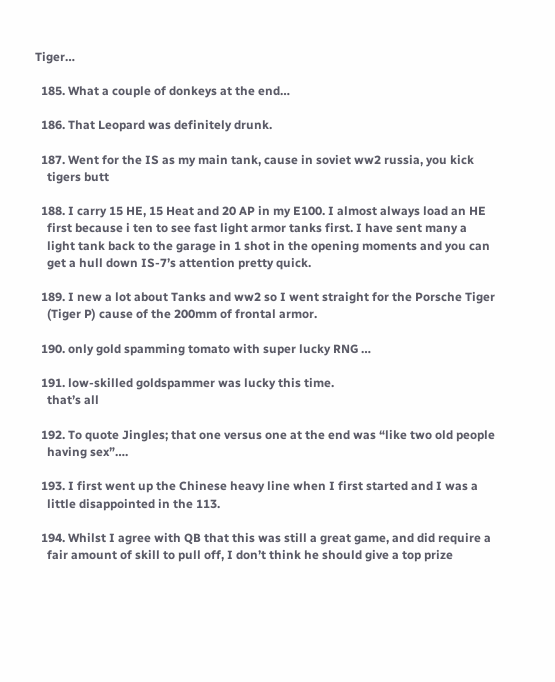Tiger…

  185. What a couple of donkeys at the end…

  186. That Leopard was definitely drunk.

  187. Went for the IS as my main tank, cause in soviet ww2 russia, you kick
    tigers butt

  188. I carry 15 HE, 15 Heat and 20 AP in my E100. I almost always load an HE
    first because i ten to see fast light armor tanks first. I have sent many a
    light tank back to the garage in 1 shot in the opening moments and you can
    get a hull down IS-7’s attention pretty quick.

  189. I new a lot about Tanks and ww2 so I went straight for the Porsche Tiger
    (Tiger P) cause of the 200mm of frontal armor.

  190. only gold spamming tomato with super lucky RNG …

  191. low-skilled goldspammer was lucky this time.
    that’s all

  192. To quote Jingles; that one versus one at the end was “like two old people
    having sex”….

  193. I first went up the Chinese heavy line when I first started and I was a
    little disappointed in the 113.

  194. Whilst I agree with QB that this was still a great game, and did require a
    fair amount of skill to pull off, I don’t think he should give a top prize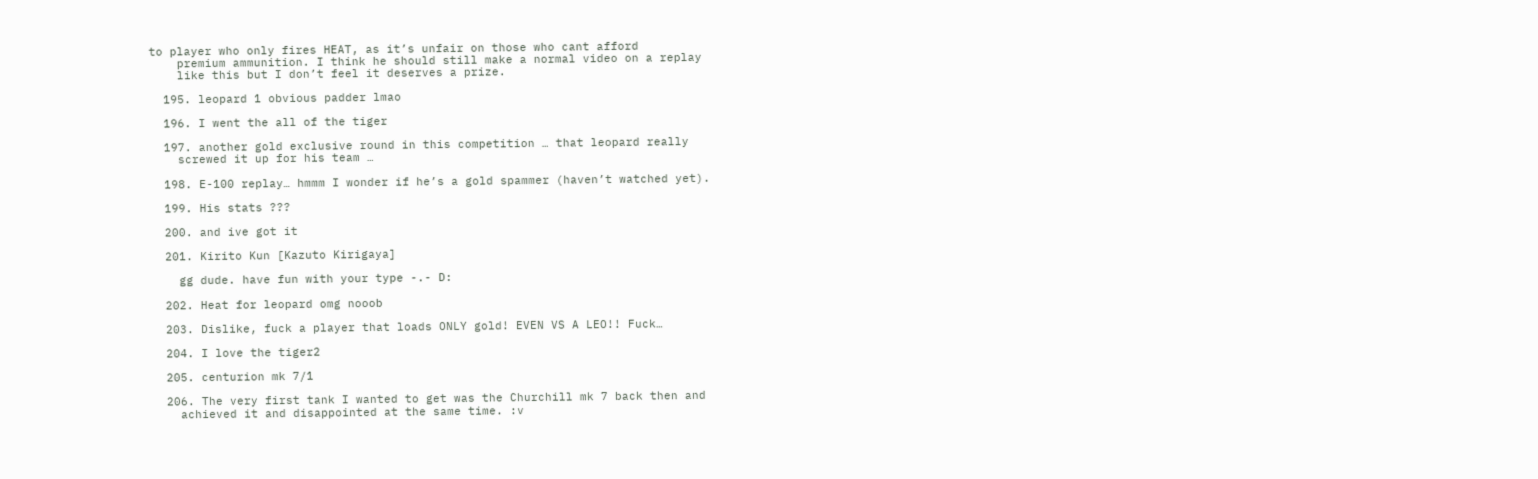to player who only fires HEAT, as it’s unfair on those who cant afford
    premium ammunition. I think he should still make a normal video on a replay
    like this but I don’t feel it deserves a prize.

  195. leopard 1 obvious padder lmao

  196. I went the all of the tiger

  197. another gold exclusive round in this competition … that leopard really
    screwed it up for his team …

  198. E-100 replay… hmmm I wonder if he’s a gold spammer (haven’t watched yet).

  199. His stats ???

  200. and ive got it

  201. Kirito Kun [Kazuto Kirigaya]

    gg dude. have fun with your type -.- D:

  202. Heat for leopard omg nooob

  203. Dislike, fuck a player that loads ONLY gold! EVEN VS A LEO!! Fuck…

  204. I love the tiger2

  205. centurion mk 7/1

  206. The very first tank I wanted to get was the Churchill mk 7 back then and
    achieved it and disappointed at the same time. :v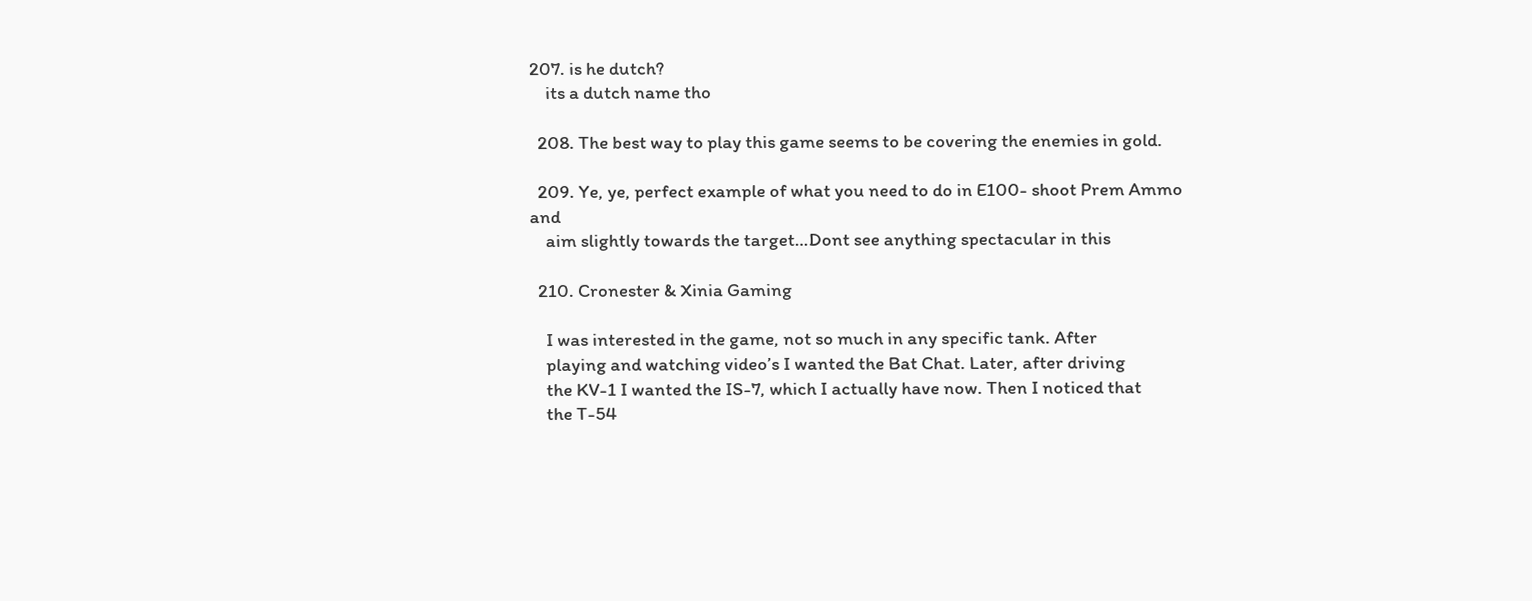207. is he dutch?
    its a dutch name tho

  208. The best way to play this game seems to be covering the enemies in gold.

  209. Ye, ye, perfect example of what you need to do in E100- shoot Prem Ammo and
    aim slightly towards the target…Dont see anything spectacular in this

  210. Cronester & Xinia Gaming

    I was interested in the game, not so much in any specific tank. After
    playing and watching video’s I wanted the Bat Chat. Later, after driving
    the KV-1 I wanted the IS-7, which I actually have now. Then I noticed that
    the T-54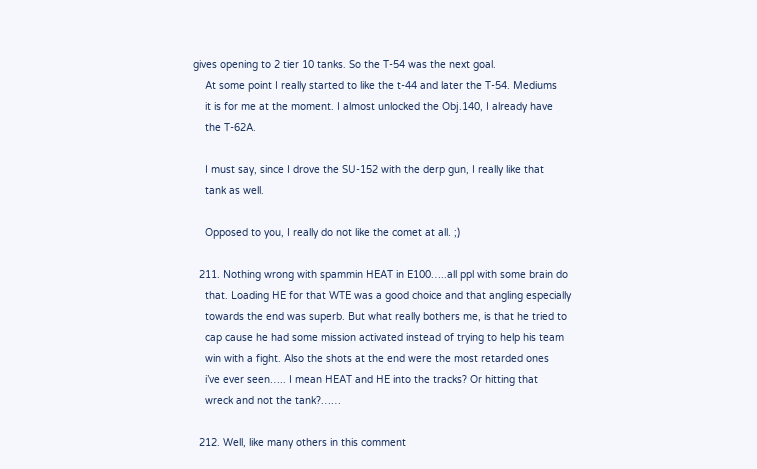gives opening to 2 tier 10 tanks. So the T-54 was the next goal.
    At some point I really started to like the t-44 and later the T-54. Mediums
    it is for me at the moment. I almost unlocked the Obj.140, I already have
    the T-62A.

    I must say, since I drove the SU-152 with the derp gun, I really like that
    tank as well.

    Opposed to you, I really do not like the comet at all. ;)

  211. Nothing wrong with spammin HEAT in E100…..all ppl with some brain do
    that. Loading HE for that WTE was a good choice and that angling especially
    towards the end was superb. But what really bothers me, is that he tried to
    cap cause he had some mission activated instead of trying to help his team
    win with a fight. Also the shots at the end were the most retarded ones
    i’ve ever seen….. I mean HEAT and HE into the tracks? Or hitting that
    wreck and not the tank?……

  212. Well, like many others in this comment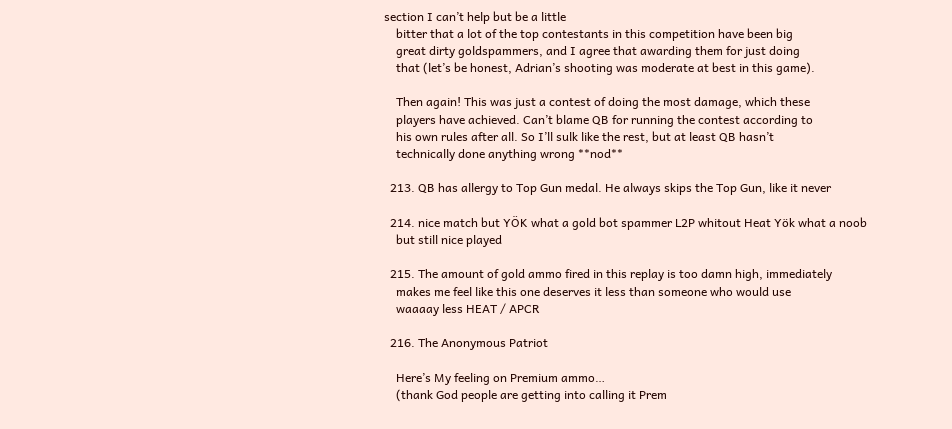section I can’t help but be a little
    bitter that a lot of the top contestants in this competition have been big
    great dirty goldspammers, and I agree that awarding them for just doing
    that (let’s be honest, Adrian’s shooting was moderate at best in this game).

    Then again! This was just a contest of doing the most damage, which these
    players have achieved. Can’t blame QB for running the contest according to
    his own rules after all. So I’ll sulk like the rest, but at least QB hasn’t
    technically done anything wrong **nod**

  213. QB has allergy to Top Gun medal. He always skips the Top Gun, like it never

  214. nice match but YÖK what a gold bot spammer L2P whitout Heat Yök what a noob
    but still nice played

  215. The amount of gold ammo fired in this replay is too damn high, immediately
    makes me feel like this one deserves it less than someone who would use
    waaaay less HEAT / APCR

  216. The Anonymous Patriot

    Here’s My feeling on Premium ammo…
    (thank God people are getting into calling it Prem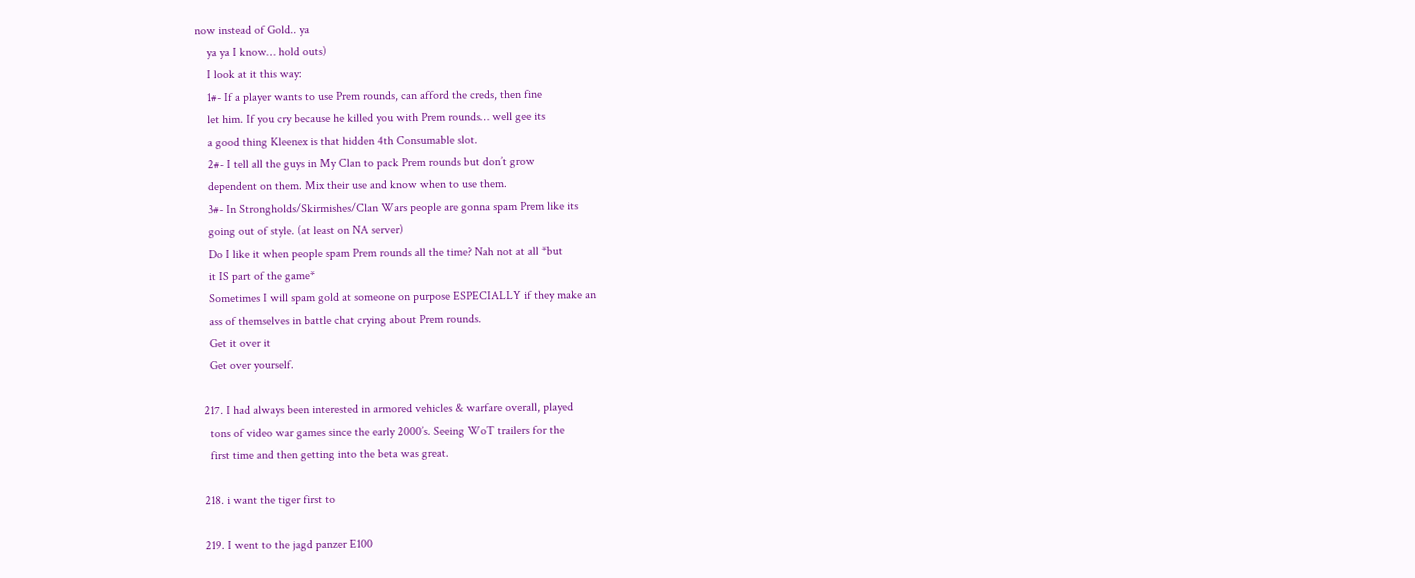now instead of Gold.. ya
    ya ya I know… hold outs)
    I look at it this way:
    1#- If a player wants to use Prem rounds, can afford the creds, then fine
    let him. If you cry because he killed you with Prem rounds… well gee its
    a good thing Kleenex is that hidden 4th Consumable slot.
    2#- I tell all the guys in My Clan to pack Prem rounds but don’t grow
    dependent on them. Mix their use and know when to use them.
    3#- In Strongholds/Skirmishes/Clan Wars people are gonna spam Prem like its
    going out of style. (at least on NA server)
    Do I like it when people spam Prem rounds all the time? Nah not at all *but
    it IS part of the game*
    Sometimes I will spam gold at someone on purpose ESPECIALLY if they make an
    ass of themselves in battle chat crying about Prem rounds.
    Get it over it
    Get over yourself.

  217. I had always been interested in armored vehicles & warfare overall, played
    tons of video war games since the early 2000’s. Seeing WoT trailers for the
    first time and then getting into the beta was great.

  218. i want the tiger first to

  219. I went to the jagd panzer E100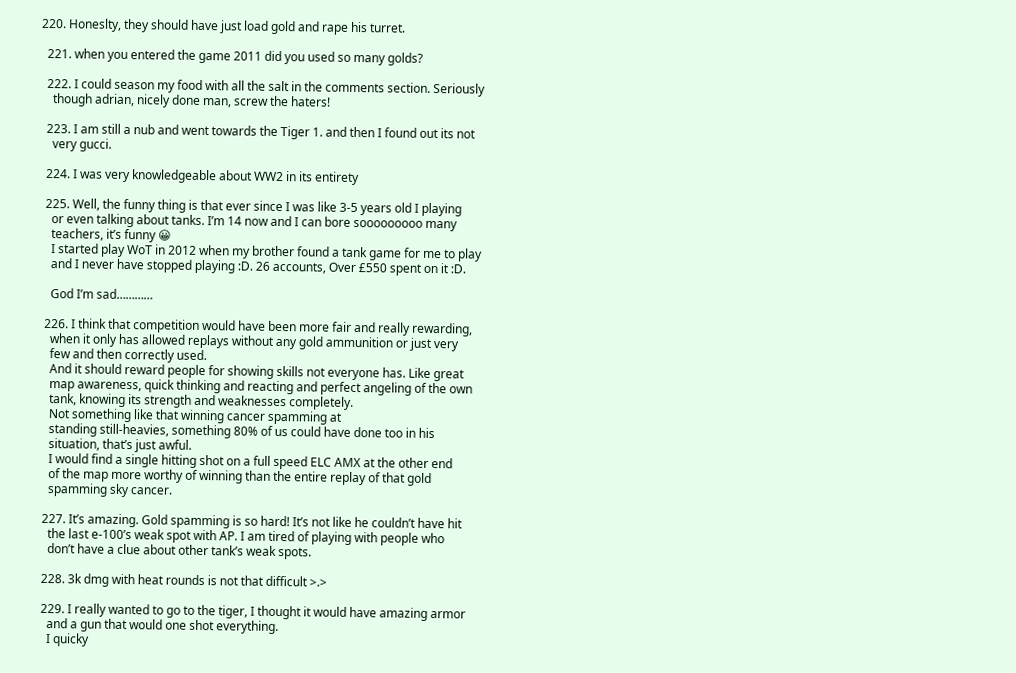220. Honeslty, they should have just load gold and rape his turret.

  221. when you entered the game 2011 did you used so many golds?

  222. I could season my food with all the salt in the comments section. Seriously
    though adrian, nicely done man, screw the haters!

  223. I am still a nub and went towards the Tiger 1. and then I found out its not
    very gucci.

  224. I was very knowledgeable about WW2 in its entirety

  225. Well, the funny thing is that ever since I was like 3-5 years old I playing
    or even talking about tanks. I’m 14 now and I can bore sooooooooo many
    teachers, it’s funny 😀
    I started play WoT in 2012 when my brother found a tank game for me to play
    and I never have stopped playing :D. 26 accounts, Over £550 spent on it :D.

    God I’m sad…………

  226. I think that competition would have been more fair and really rewarding,
    when it only has allowed replays without any gold ammunition or just very
    few and then correctly used.
    And it should reward people for showing skills not everyone has. Like great
    map awareness, quick thinking and reacting and perfect angeling of the own
    tank, knowing its strength and weaknesses completely.
    Not something like that winning cancer spamming at
    standing still-heavies, something 80% of us could have done too in his
    situation, that’s just awful.
    I would find a single hitting shot on a full speed ELC AMX at the other end
    of the map more worthy of winning than the entire replay of that gold
    spamming sky cancer.

  227. It’s amazing. Gold spamming is so hard! It’s not like he couldn’t have hit
    the last e-100’s weak spot with AP. I am tired of playing with people who
    don’t have a clue about other tank’s weak spots.

  228. 3k dmg with heat rounds is not that difficult >.>

  229. I really wanted to go to the tiger, I thought it would have amazing armor
    and a gun that would one shot everything.
    I quicky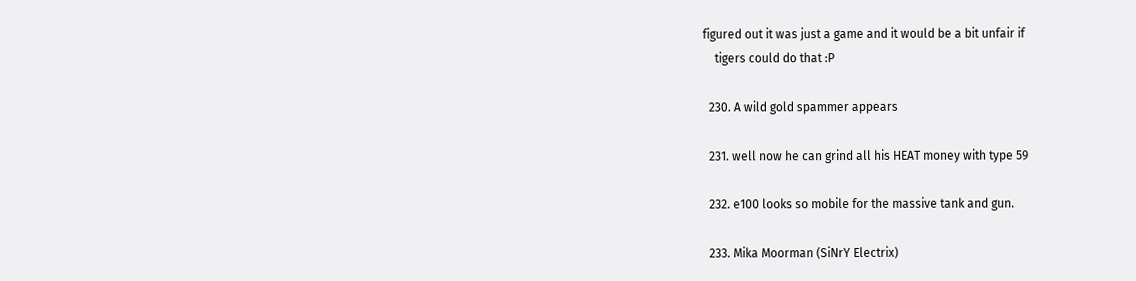figured out it was just a game and it would be a bit unfair if
    tigers could do that :P

  230. A wild gold spammer appears

  231. well now he can grind all his HEAT money with type 59

  232. e100 looks so mobile for the massive tank and gun.

  233. Mika Moorman (SiNrY Electrix)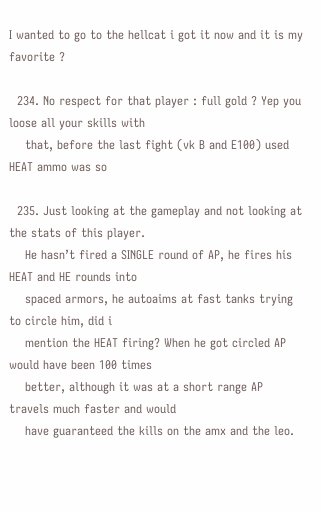I wanted to go to the hellcat i got it now and it is my favorite ?

  234. No respect for that player : full gold ? Yep you loose all your skills with
    that, before the last fight (vk B and E100) used HEAT ammo was so

  235. Just looking at the gameplay and not looking at the stats of this player.
    He hasn’t fired a SINGLE round of AP, he fires his HEAT and HE rounds into
    spaced armors, he autoaims at fast tanks trying to circle him, did i
    mention the HEAT firing? When he got circled AP would have been 100 times
    better, although it was at a short range AP travels much faster and would
    have guaranteed the kills on the amx and the leo.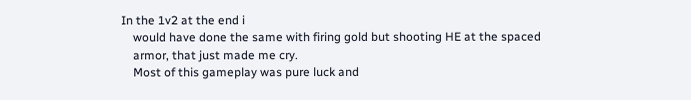In the 1v2 at the end i
    would have done the same with firing gold but shooting HE at the spaced
    armor, that just made me cry.
    Most of this gameplay was pure luck and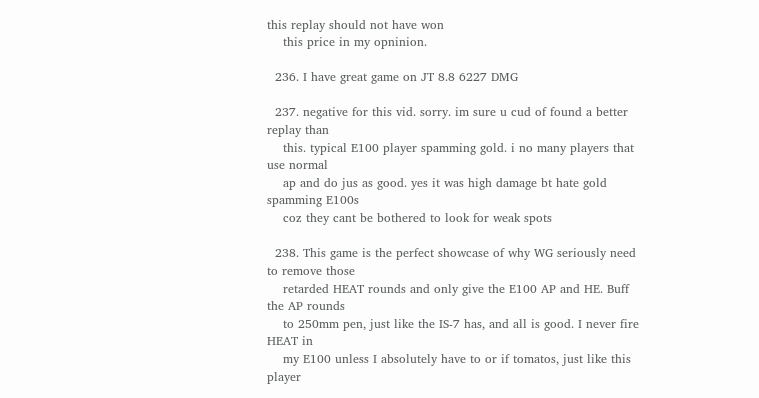this replay should not have won
    this price in my opninion.

  236. I have great game on JT 8.8 6227 DMG

  237. negative for this vid. sorry. im sure u cud of found a better replay than
    this. typical E100 player spamming gold. i no many players that use normal
    ap and do jus as good. yes it was high damage bt hate gold spamming E100s
    coz they cant be bothered to look for weak spots

  238. This game is the perfect showcase of why WG seriously need to remove those
    retarded HEAT rounds and only give the E100 AP and HE. Buff the AP rounds
    to 250mm pen, just like the IS-7 has, and all is good. I never fire HEAT in
    my E100 unless I absolutely have to or if tomatos, just like this player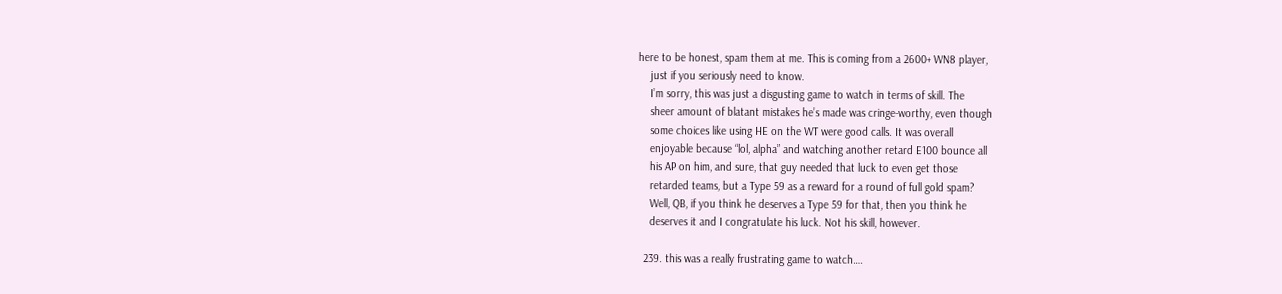here to be honest, spam them at me. This is coming from a 2600+ WN8 player,
    just if you seriously need to know.
    I’m sorry, this was just a disgusting game to watch in terms of skill. The
    sheer amount of blatant mistakes he’s made was cringe-worthy, even though
    some choices like using HE on the WT were good calls. It was overall
    enjoyable because “lol, alpha” and watching another retard E100 bounce all
    his AP on him, and sure, that guy needed that luck to even get those
    retarded teams, but a Type 59 as a reward for a round of full gold spam?
    Well, QB, if you think he deserves a Type 59 for that, then you think he
    deserves it and I congratulate his luck. Not his skill, however.

  239. this was a really frustrating game to watch….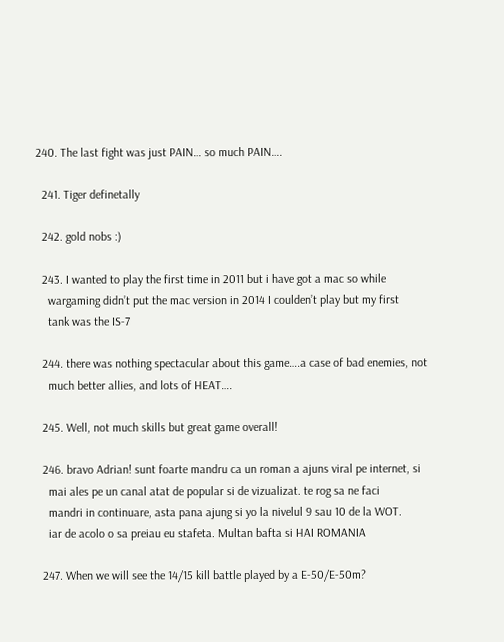240. The last fight was just PAIN… so much PAIN….

  241. Tiger definetally

  242. gold nobs :)

  243. I wanted to play the first time in 2011 but i have got a mac so while
    wargaming didn’t put the mac version in 2014 I coulden’t play but my first
    tank was the IS-7

  244. there was nothing spectacular about this game….a case of bad enemies, not
    much better allies, and lots of HEAT….

  245. Well, not much skills but great game overall!

  246. bravo Adrian! sunt foarte mandru ca un roman a ajuns viral pe internet, si
    mai ales pe un canal atat de popular si de vizualizat. te rog sa ne faci
    mandri in continuare, asta pana ajung si yo la nivelul 9 sau 10 de la WOT.
    iar de acolo o sa preiau eu stafeta. Multan bafta si HAI ROMANIA

  247. When we will see the 14/15 kill battle played by a E-50/E-50m?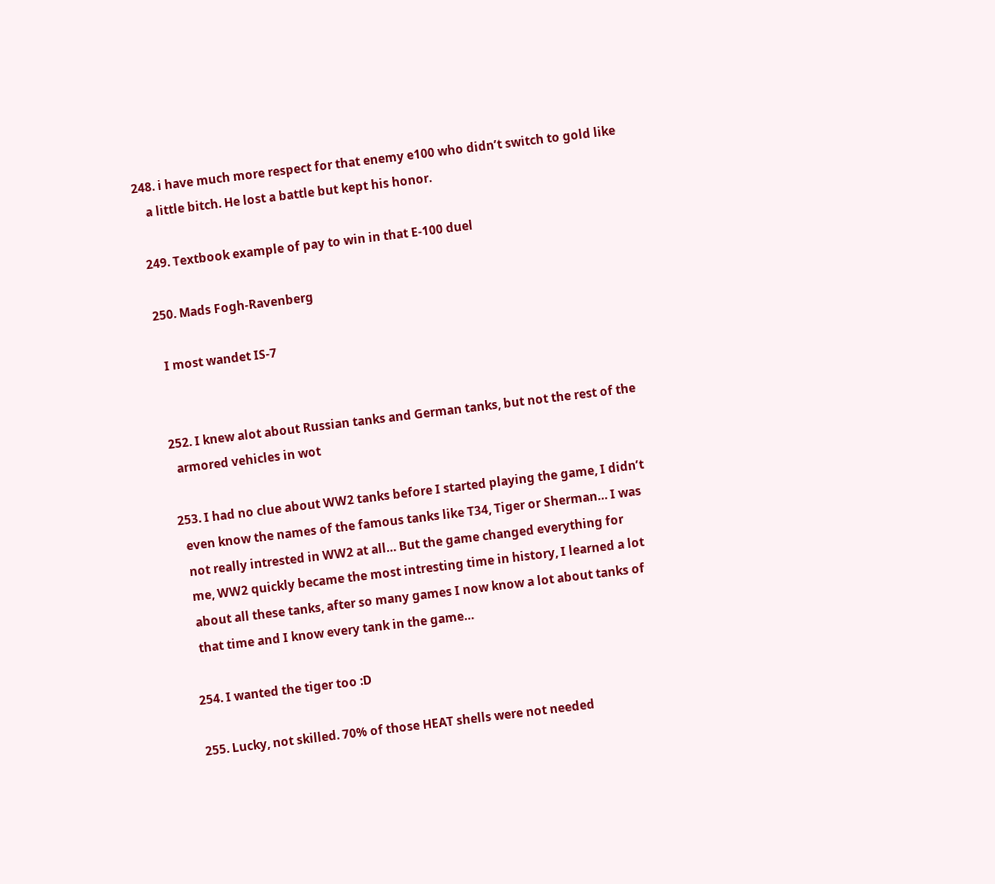248. i have much more respect for that enemy e100 who didn’t switch to gold like
    a little bitch. He lost a battle but kept his honor.

  249. Textbook example of pay to win in that E-100 duel

  250. Mads Fogh-Ravenberg

    I most wandet IS-7


  252. I knew alot about Russian tanks and German tanks, but not the rest of the
    armored vehicles in wot

  253. I had no clue about WW2 tanks before I started playing the game, I didn’t
    even know the names of the famous tanks like T34, Tiger or Sherman… I was
    not really intrested in WW2 at all… But the game changed everything for
    me, WW2 quickly became the most intresting time in history, I learned a lot
    about all these tanks, after so many games I now know a lot about tanks of
    that time and I know every tank in the game…

  254. I wanted the tiger too :D

  255. Lucky, not skilled. 70% of those HEAT shells were not needed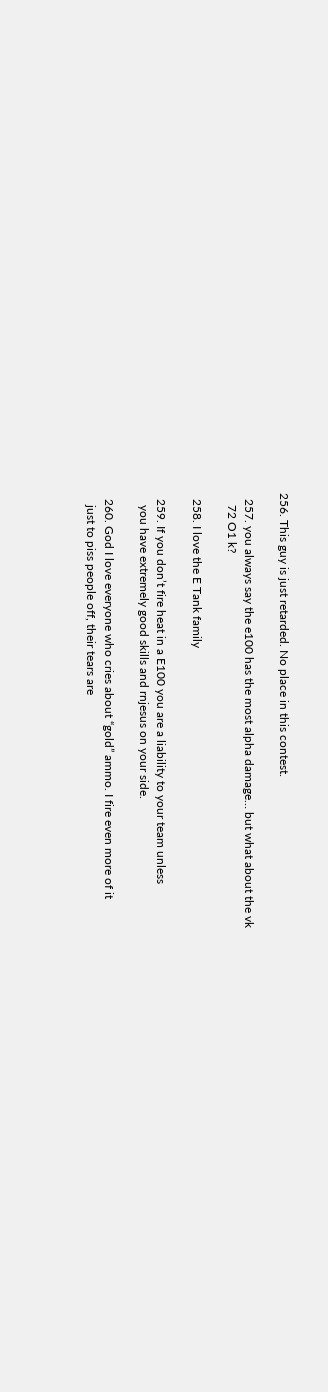256. This guy is just retarded. No place in this contest.

  257. you always say the e100 has the most alpha damage… but what about the vk
    72 O1 k?

  258. I love the E Tank family

  259. If you don’t fire heat in a E100 you are a liability to your team unless
    you have extremely good skills and rnjesus on your side.

  260. God I love everyone who cries about “gold” ammo. I fire even more of it
    just to piss people off, their tears are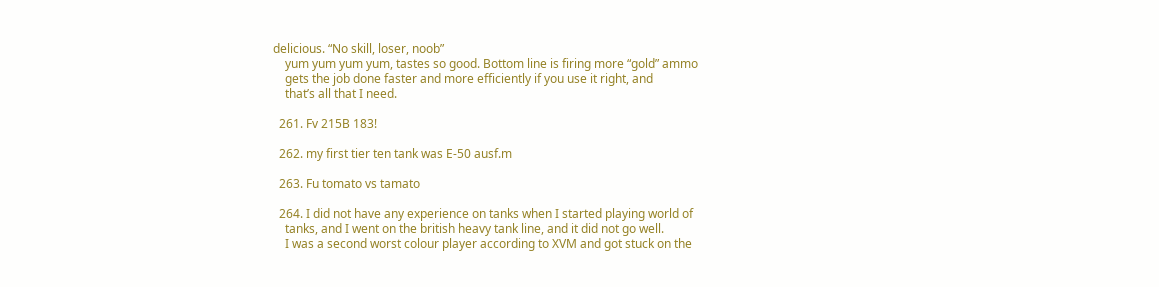delicious. “No skill, loser, noob”
    yum yum yum yum, tastes so good. Bottom line is firing more “gold” ammo
    gets the job done faster and more efficiently if you use it right, and
    that’s all that I need.

  261. Fv 215B 183!

  262. my first tier ten tank was E-50 ausf.m

  263. Fu tomato vs tamato

  264. I did not have any experience on tanks when I started playing world of
    tanks, and I went on the british heavy tank line, and it did not go well.
    I was a second worst colour player according to XVM and got stuck on the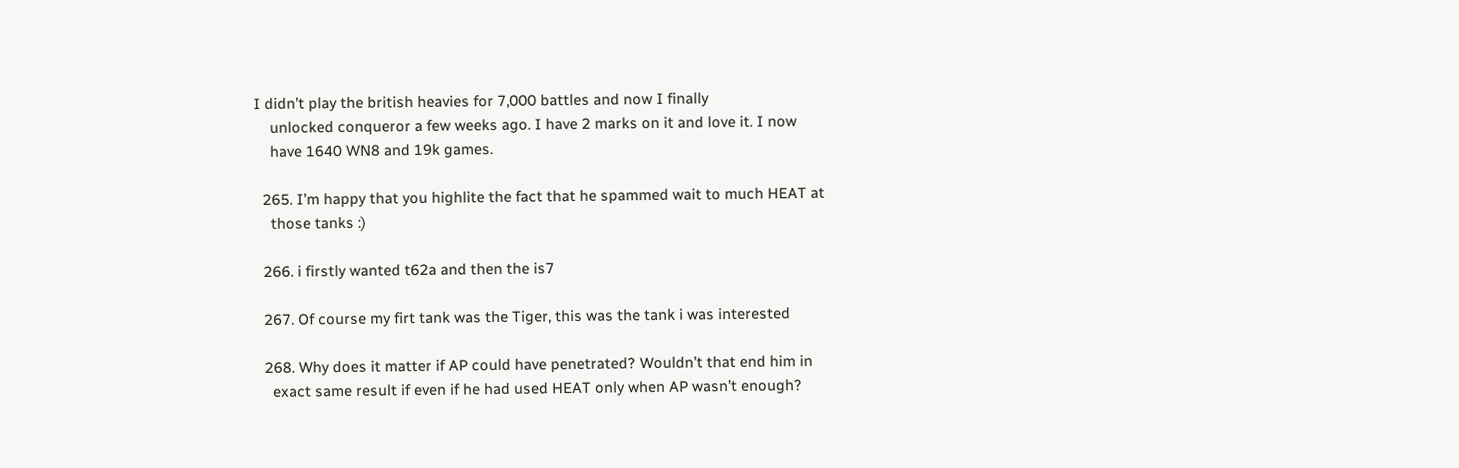I didn’t play the british heavies for 7,000 battles and now I finally
    unlocked conqueror a few weeks ago. I have 2 marks on it and love it. I now
    have 1640 WN8 and 19k games.

  265. I’m happy that you highlite the fact that he spammed wait to much HEAT at
    those tanks :)

  266. i firstly wanted t62a and then the is7

  267. Of course my firt tank was the Tiger, this was the tank i was interested

  268. Why does it matter if AP could have penetrated? Wouldn’t that end him in
    exact same result if even if he had used HEAT only when AP wasn’t enough?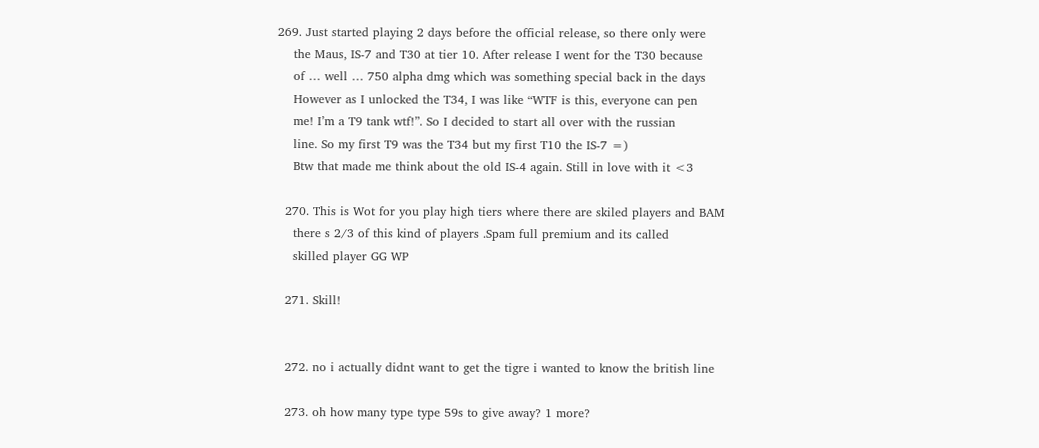269. Just started playing 2 days before the official release, so there only were
    the Maus, IS-7 and T30 at tier 10. After release I went for the T30 because
    of … well … 750 alpha dmg which was something special back in the days
    However as I unlocked the T34, I was like “WTF is this, everyone can pen
    me! I’m a T9 tank wtf!”. So I decided to start all over with the russian
    line. So my first T9 was the T34 but my first T10 the IS-7 =)
    Btw that made me think about the old IS-4 again. Still in love with it <3

  270. This is Wot for you play high tiers where there are skiled players and BAM
    there s 2/3 of this kind of players .Spam full premium and its called
    skilled player GG WP

  271. Skill!


  272. no i actually didnt want to get the tigre i wanted to know the british line

  273. oh how many type type 59s to give away? 1 more?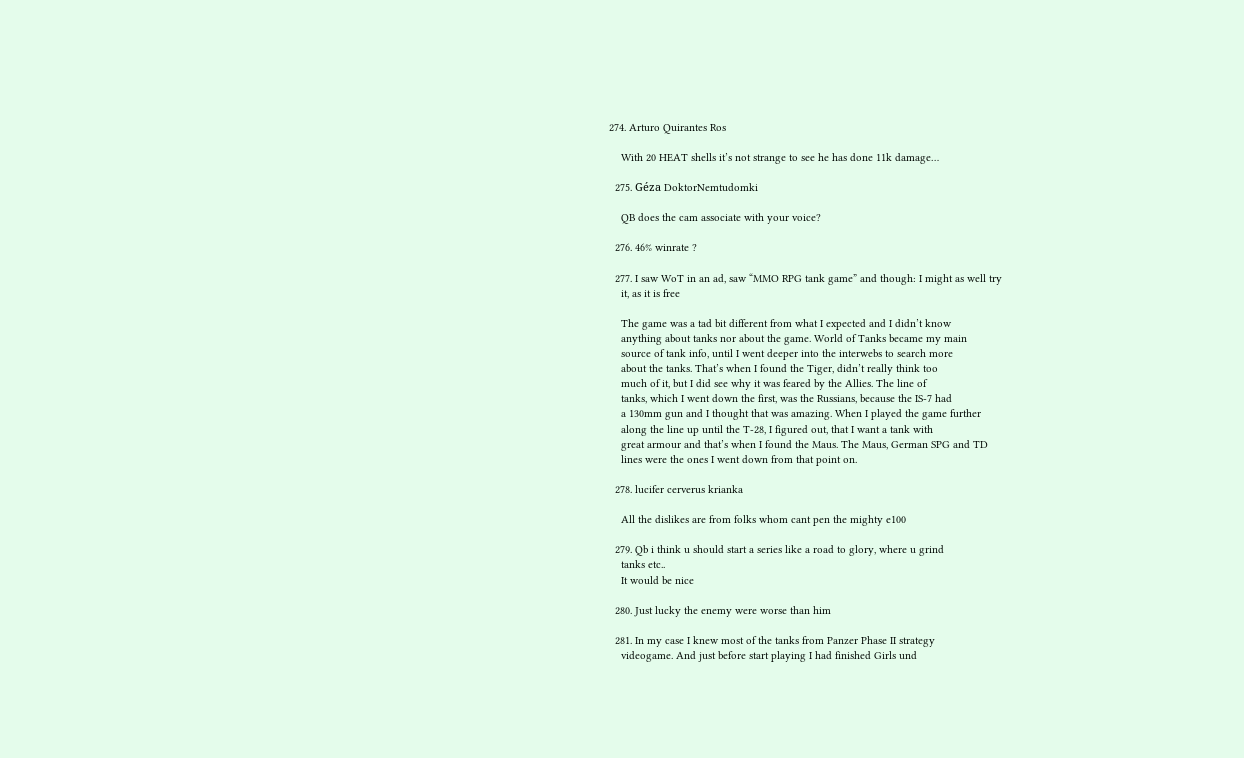274. Arturo Quirantes Ros

    With 20 HEAT shells it’s not strange to see he has done 11k damage…

  275. Géza DoktorNemtudomki

    QB does the cam associate with your voice?

  276. 46% winrate ?

  277. I saw WoT in an ad, saw “MMO RPG tank game” and though: I might as well try
    it, as it is free

    The game was a tad bit different from what I expected and I didn’t know
    anything about tanks nor about the game. World of Tanks became my main
    source of tank info, until I went deeper into the interwebs to search more
    about the tanks. That’s when I found the Tiger, didn’t really think too
    much of it, but I did see why it was feared by the Allies. The line of
    tanks, which I went down the first, was the Russians, because the IS-7 had
    a 130mm gun and I thought that was amazing. When I played the game further
    along the line up until the T-28, I figured out, that I want a tank with
    great armour and that’s when I found the Maus. The Maus, German SPG and TD
    lines were the ones I went down from that point on.

  278. lucifer cerverus krianka

    All the dislikes are from folks whom cant pen the mighty e100

  279. Qb i think u should start a series like a road to glory, where u grind
    tanks etc..
    It would be nice

  280. Just lucky the enemy were worse than him

  281. In my case I knew most of the tanks from Panzer Phase II strategy
    videogame. And just before start playing I had finished Girls und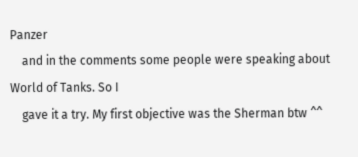Panzer
    and in the comments some people were speaking about World of Tanks. So I
    gave it a try. My first objective was the Sherman btw ^^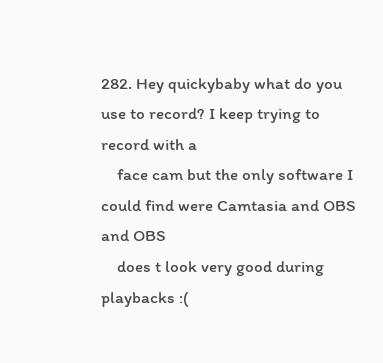282. Hey quickybaby what do you use to record? I keep trying to record with a
    face cam but the only software I could find were Camtasia and OBS and OBS
    does t look very good during playbacks :(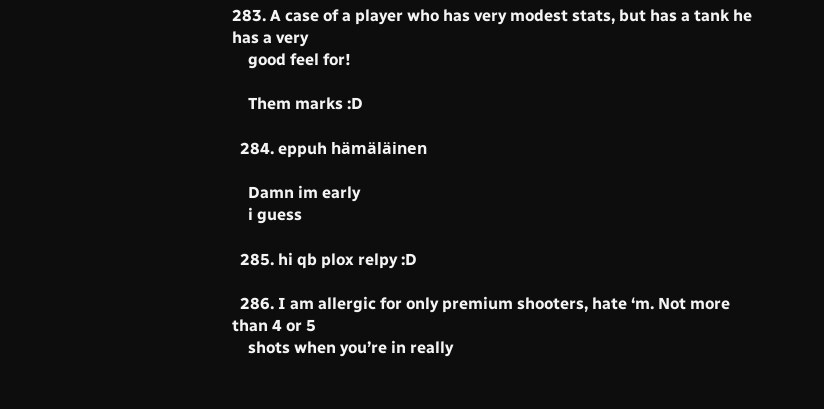283. A case of a player who has very modest stats, but has a tank he has a very
    good feel for!

    Them marks :D

  284. eppuh hämäläinen

    Damn im early
    i guess

  285. hi qb plox relpy :D

  286. I am allergic for only premium shooters, hate ‘m. Not more than 4 or 5
    shots when you’re in really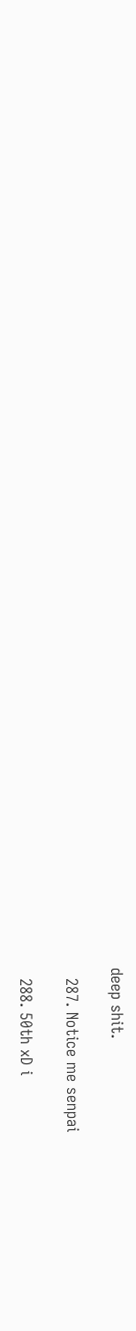deep shit.

  287. Notice me senpai

  288. 50th xD i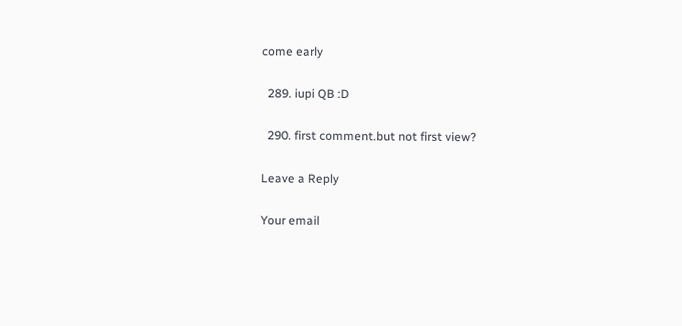come early

  289. iupi QB :D

  290. first comment.but not first view?

Leave a Reply

Your email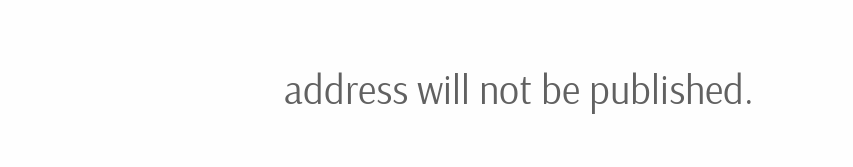address will not be published.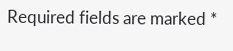Required fields are marked *